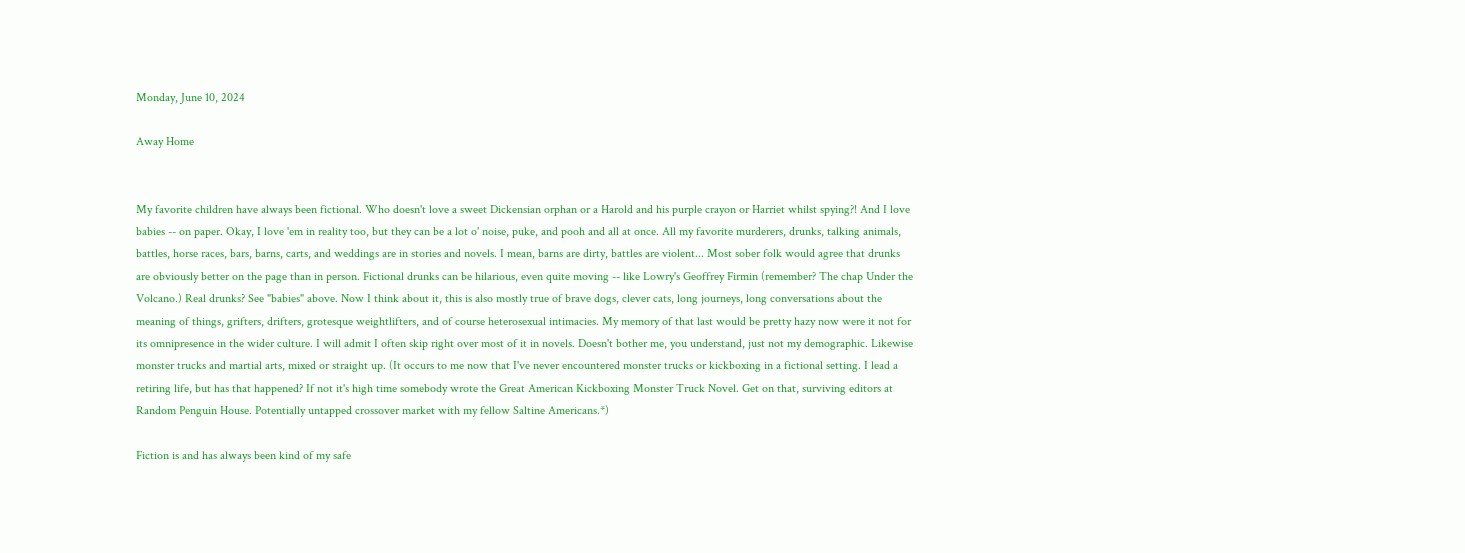Monday, June 10, 2024

Away Home


My favorite children have always been fictional. Who doesn't love a sweet Dickensian orphan or a Harold and his purple crayon or Harriet whilst spying?! And I love babies -- on paper. Okay, I love 'em in reality too, but they can be a lot o' noise, puke, and pooh and all at once. All my favorite murderers, drunks, talking animals, battles, horse races, bars, barns, carts, and weddings are in stories and novels. I mean, barns are dirty, battles are violent... Most sober folk would agree that drunks are obviously better on the page than in person. Fictional drunks can be hilarious, even quite moving -- like Lowry's Geoffrey Firmin (remember? The chap Under the Volcano.) Real drunks? See "babies" above. Now I think about it, this is also mostly true of brave dogs, clever cats, long journeys, long conversations about the meaning of things, grifters, drifters, grotesque weightlifters, and of course heterosexual intimacies. My memory of that last would be pretty hazy now were it not for its omnipresence in the wider culture. I will admit I often skip right over most of it in novels. Doesn't bother me, you understand, just not my demographic. Likewise monster trucks and martial arts, mixed or straight up. (It occurs to me now that I've never encountered monster trucks or kickboxing in a fictional setting. I lead a retiring life, but has that happened? If not it's high time somebody wrote the Great American Kickboxing Monster Truck Novel. Get on that, surviving editors at Random Penguin House. Potentially untapped crossover market with my fellow Saltine Americans.*)

Fiction is and has always been kind of my safe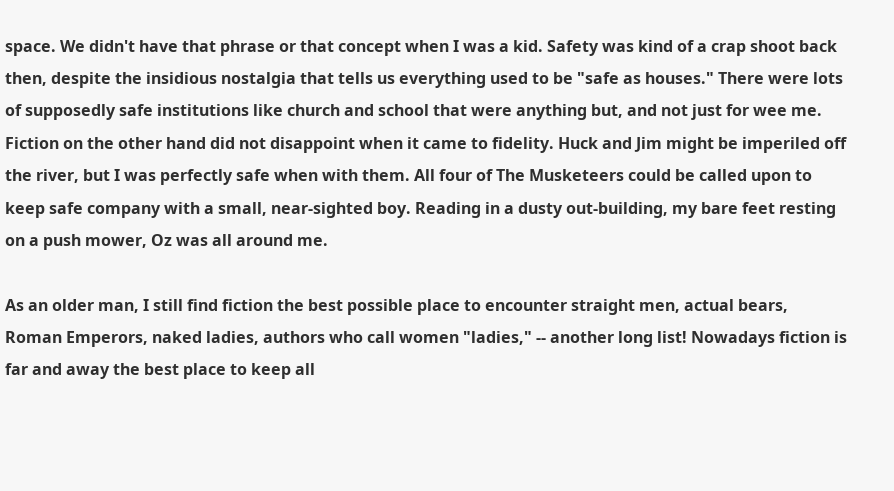space. We didn't have that phrase or that concept when I was a kid. Safety was kind of a crap shoot back then, despite the insidious nostalgia that tells us everything used to be "safe as houses." There were lots of supposedly safe institutions like church and school that were anything but, and not just for wee me. Fiction on the other hand did not disappoint when it came to fidelity. Huck and Jim might be imperiled off the river, but I was perfectly safe when with them. All four of The Musketeers could be called upon to keep safe company with a small, near-sighted boy. Reading in a dusty out-building, my bare feet resting on a push mower, Oz was all around me.

As an older man, I still find fiction the best possible place to encounter straight men, actual bears, Roman Emperors, naked ladies, authors who call women "ladies," -- another long list! Nowadays fiction is far and away the best place to keep all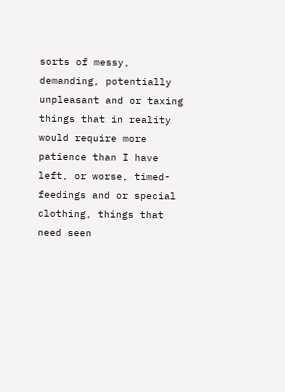sorts of messy, demanding, potentially unpleasant and or taxing things that in reality would require more patience than I have left, or worse, timed-feedings and or special clothing, things that need seen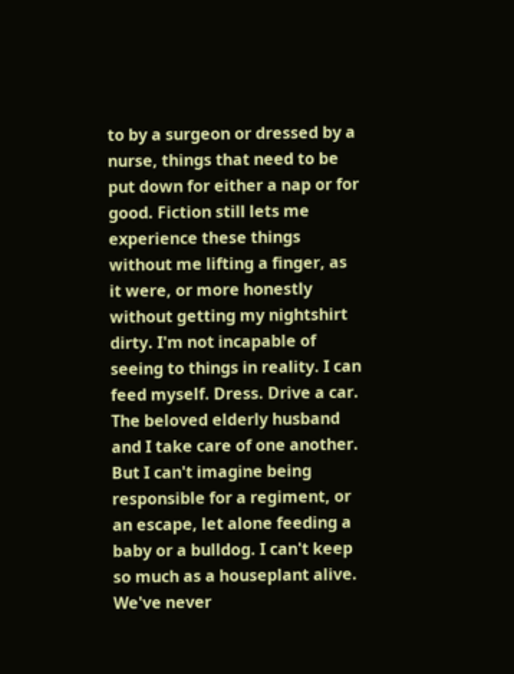to by a surgeon or dressed by a nurse, things that need to be put down for either a nap or for good. Fiction still lets me experience these things without me lifting a finger, as it were, or more honestly without getting my nightshirt dirty. I'm not incapable of seeing to things in reality. I can feed myself. Dress. Drive a car. The beloved elderly husband and I take care of one another. But I can't imagine being responsible for a regiment, or an escape, let alone feeding a baby or a bulldog. I can't keep so much as a houseplant alive. We've never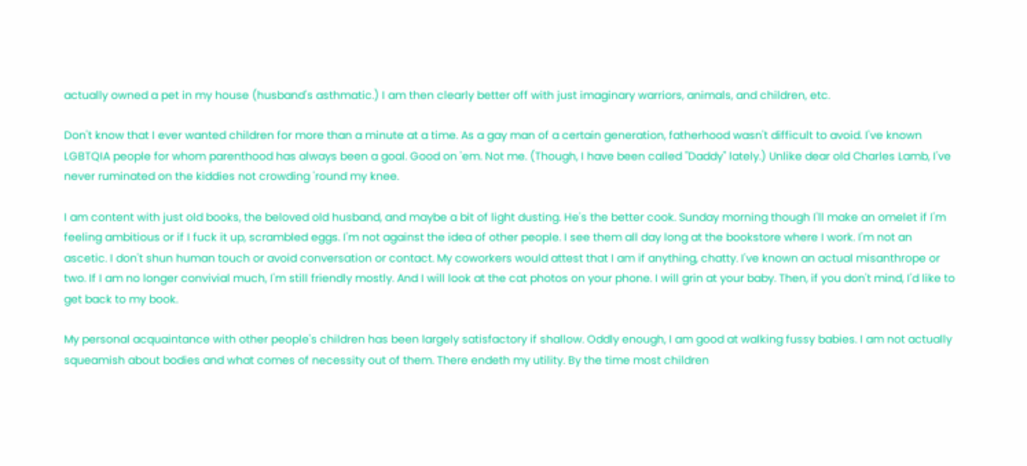actually owned a pet in my house (husband's asthmatic.) I am then clearly better off with just imaginary warriors, animals, and children, etc.

Don't know that I ever wanted children for more than a minute at a time. As a gay man of a certain generation, fatherhood wasn't difficult to avoid. I've known LGBTQIA people for whom parenthood has always been a goal. Good on 'em. Not me. (Though, I have been called "Daddy" lately.) Unlike dear old Charles Lamb, I've never ruminated on the kiddies not crowding 'round my knee.

I am content with just old books, the beloved old husband, and maybe a bit of light dusting. He's the better cook. Sunday morning though I'll make an omelet if I'm feeling ambitious or if I fuck it up, scrambled eggs. I'm not against the idea of other people. I see them all day long at the bookstore where I work. I'm not an ascetic. I don't shun human touch or avoid conversation or contact. My coworkers would attest that I am if anything, chatty. I've known an actual misanthrope or two. If I am no longer convivial much, I'm still friendly mostly. And I will look at the cat photos on your phone. I will grin at your baby. Then, if you don't mind, I'd like to get back to my book.

My personal acquaintance with other people's children has been largely satisfactory if shallow. Oddly enough, I am good at walking fussy babies. I am not actually squeamish about bodies and what comes of necessity out of them. There endeth my utility. By the time most children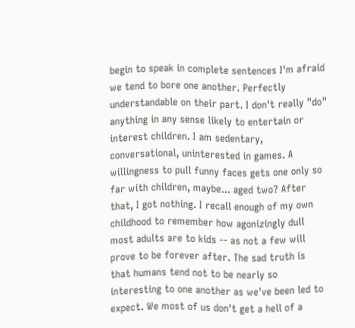begin to speak in complete sentences I'm afraid we tend to bore one another. Perfectly understandable on their part. I don't really "do" anything in any sense likely to entertain or interest children. I am sedentary, conversational, uninterested in games. A willingness to pull funny faces gets one only so far with children, maybe... aged two? After that, I got nothing. I recall enough of my own childhood to remember how agonizingly dull most adults are to kids -- as not a few will prove to be forever after. The sad truth is that humans tend not to be nearly so interesting to one another as we've been led to expect. We most of us don't get a hell of a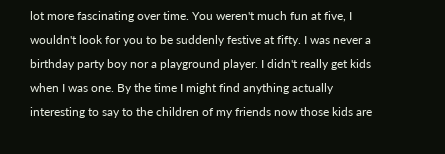lot more fascinating over time. You weren't much fun at five, I wouldn't look for you to be suddenly festive at fifty. I was never a birthday party boy nor a playground player. I didn't really get kids when I was one. By the time I might find anything actually interesting to say to the children of my friends now those kids are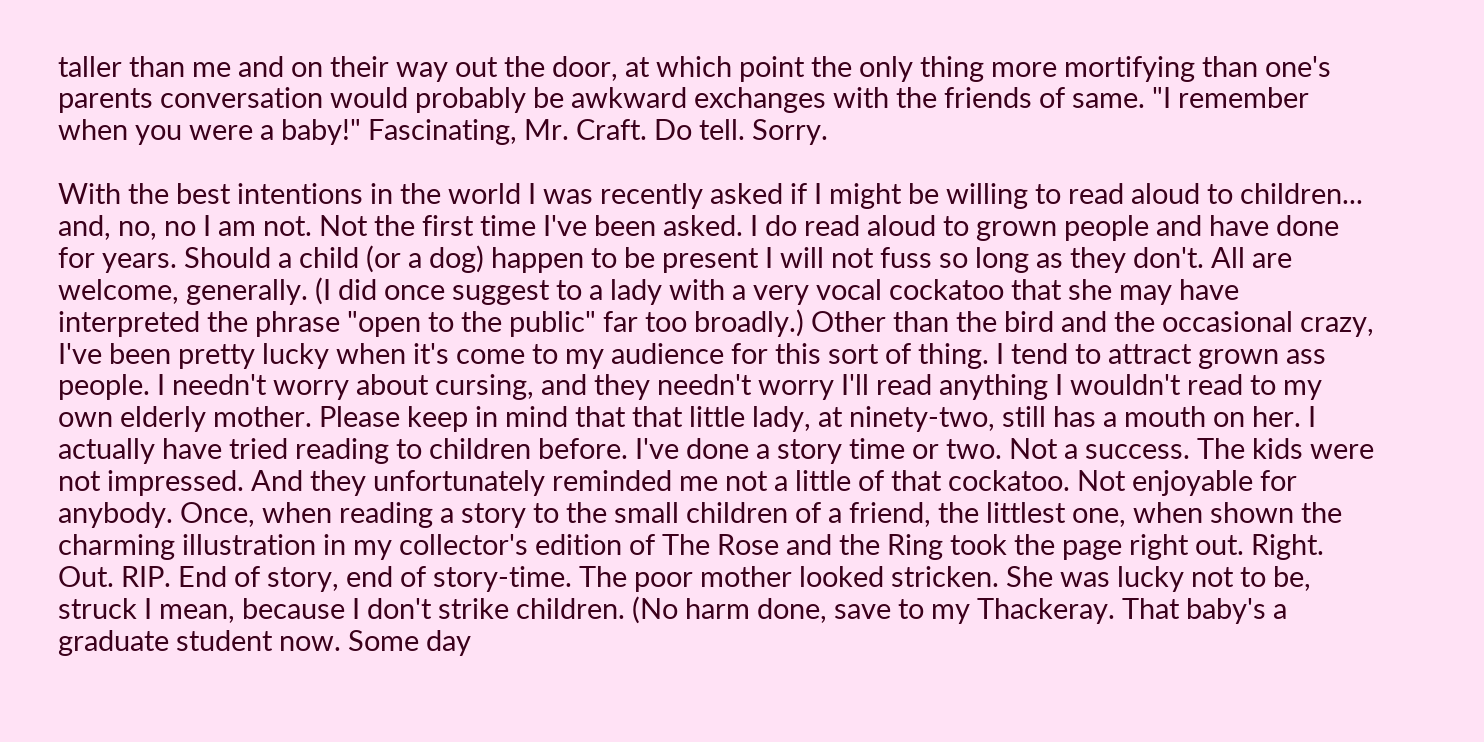taller than me and on their way out the door, at which point the only thing more mortifying than one's parents conversation would probably be awkward exchanges with the friends of same. "I remember when you were a baby!" Fascinating, Mr. Craft. Do tell. Sorry.

With the best intentions in the world I was recently asked if I might be willing to read aloud to children... and, no, no I am not. Not the first time I've been asked. I do read aloud to grown people and have done for years. Should a child (or a dog) happen to be present I will not fuss so long as they don't. All are welcome, generally. (I did once suggest to a lady with a very vocal cockatoo that she may have interpreted the phrase "open to the public" far too broadly.) Other than the bird and the occasional crazy, I've been pretty lucky when it's come to my audience for this sort of thing. I tend to attract grown ass people. I needn't worry about cursing, and they needn't worry I'll read anything I wouldn't read to my own elderly mother. Please keep in mind that that little lady, at ninety-two, still has a mouth on her. I actually have tried reading to children before. I've done a story time or two. Not a success. The kids were not impressed. And they unfortunately reminded me not a little of that cockatoo. Not enjoyable for anybody. Once, when reading a story to the small children of a friend, the littlest one, when shown the charming illustration in my collector's edition of The Rose and the Ring took the page right out. Right. Out. RIP. End of story, end of story-time. The poor mother looked stricken. She was lucky not to be, struck I mean, because I don't strike children. (No harm done, save to my Thackeray. That baby's a graduate student now. Some day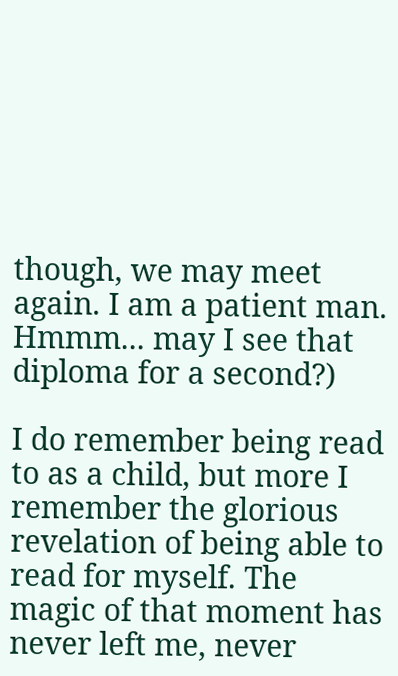though, we may meet again. I am a patient man. Hmmm... may I see that diploma for a second?)

I do remember being read to as a child, but more I remember the glorious revelation of being able to read for myself. The magic of that moment has never left me, never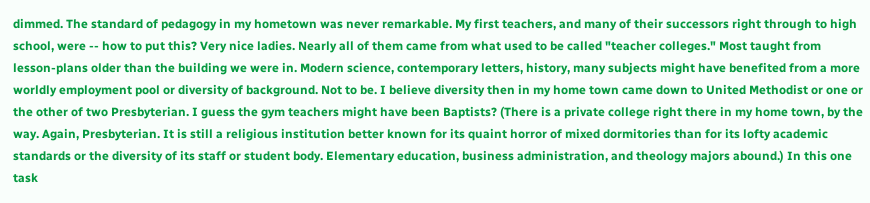dimmed. The standard of pedagogy in my hometown was never remarkable. My first teachers, and many of their successors right through to high school, were -- how to put this? Very nice ladies. Nearly all of them came from what used to be called "teacher colleges." Most taught from lesson-plans older than the building we were in. Modern science, contemporary letters, history, many subjects might have benefited from a more worldly employment pool or diversity of background. Not to be. I believe diversity then in my home town came down to United Methodist or one or the other of two Presbyterian. I guess the gym teachers might have been Baptists? (There is a private college right there in my home town, by the way. Again, Presbyterian. It is still a religious institution better known for its quaint horror of mixed dormitories than for its lofty academic standards or the diversity of its staff or student body. Elementary education, business administration, and theology majors abound.) In this one task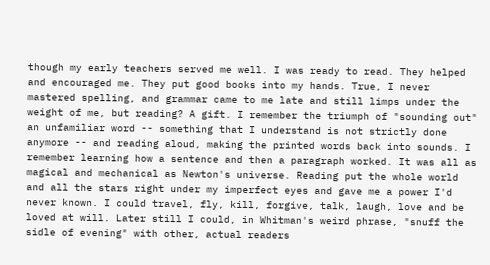though my early teachers served me well. I was ready to read. They helped and encouraged me. They put good books into my hands. True, I never mastered spelling, and grammar came to me late and still limps under the weight of me, but reading? A gift. I remember the triumph of "sounding out" an unfamiliar word -- something that I understand is not strictly done anymore -- and reading aloud, making the printed words back into sounds. I remember learning how a sentence and then a paragraph worked. It was all as magical and mechanical as Newton's universe. Reading put the whole world and all the stars right under my imperfect eyes and gave me a power I'd never known. I could travel, fly, kill, forgive, talk, laugh, love and be loved at will. Later still I could, in Whitman's weird phrase, "snuff the sidle of evening" with other, actual readers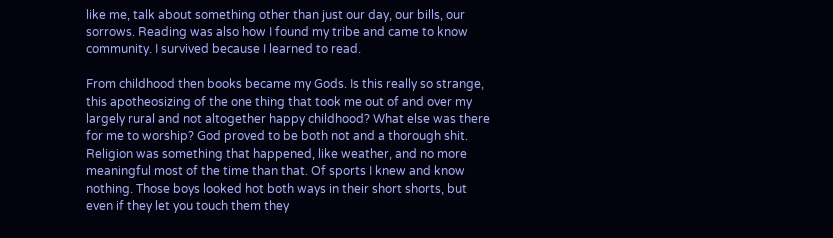like me, talk about something other than just our day, our bills, our sorrows. Reading was also how I found my tribe and came to know community. I survived because I learned to read.

From childhood then books became my Gods. Is this really so strange, this apotheosizing of the one thing that took me out of and over my largely rural and not altogether happy childhood? What else was there for me to worship? God proved to be both not and a thorough shit. Religion was something that happened, like weather, and no more meaningful most of the time than that. Of sports I knew and know nothing. Those boys looked hot both ways in their short shorts, but even if they let you touch them they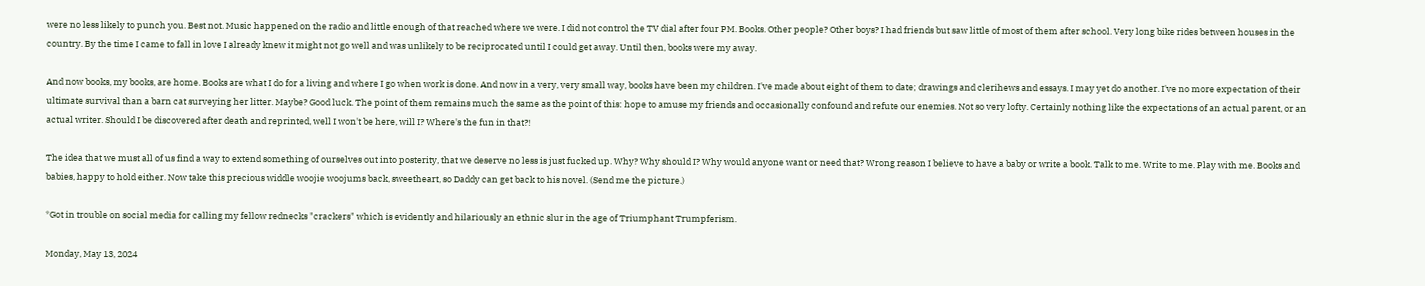were no less likely to punch you. Best not. Music happened on the radio and little enough of that reached where we were. I did not control the TV dial after four PM. Books. Other people? Other boys? I had friends but saw little of most of them after school. Very long bike rides between houses in the country. By the time I came to fall in love I already knew it might not go well and was unlikely to be reciprocated until I could get away. Until then, books were my away.

And now books, my books, are home. Books are what I do for a living and where I go when work is done. And now in a very, very small way, books have been my children. I've made about eight of them to date; drawings and clerihews and essays. I may yet do another. I've no more expectation of their ultimate survival than a barn cat surveying her litter. Maybe? Good luck. The point of them remains much the same as the point of this: hope to amuse my friends and occasionally confound and refute our enemies. Not so very lofty. Certainly nothing like the expectations of an actual parent, or an actual writer. Should I be discovered after death and reprinted, well I won't be here, will I? Where's the fun in that?!

The idea that we must all of us find a way to extend something of ourselves out into posterity, that we deserve no less is just fucked up. Why? Why should I? Why would anyone want or need that? Wrong reason I believe to have a baby or write a book. Talk to me. Write to me. Play with me. Books and babies, happy to hold either. Now take this precious widdle woojie woojums back, sweetheart, so Daddy can get back to his novel. (Send me the picture.)

*Got in trouble on social media for calling my fellow rednecks "crackers" which is evidently and hilariously an ethnic slur in the age of Triumphant Trumpferism.

Monday, May 13, 2024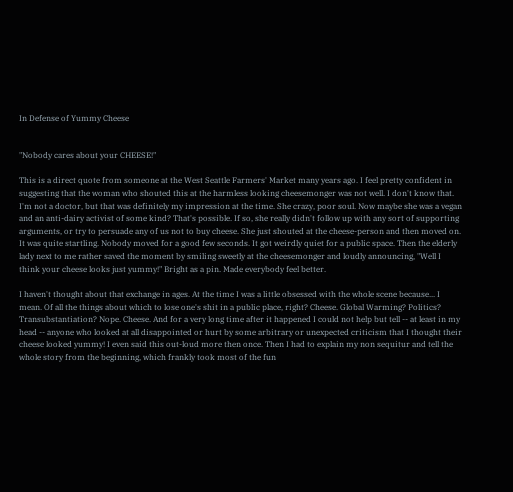In Defense of Yummy Cheese


"Nobody cares about your CHEESE!"

This is a direct quote from someone at the West Seattle Farmers' Market many years ago. I feel pretty confident in suggesting that the woman who shouted this at the harmless looking cheesemonger was not well. I don't know that. I'm not a doctor, but that was definitely my impression at the time. She crazy, poor soul. Now maybe she was a vegan and an anti-dairy activist of some kind? That's possible. If so, she really didn't follow up with any sort of supporting arguments, or try to persuade any of us not to buy cheese. She just shouted at the cheese-person and then moved on. It was quite startling. Nobody moved for a good few seconds. It got weirdly quiet for a public space. Then the elderly lady next to me rather saved the moment by smiling sweetly at the cheesemonger and loudly announcing, "Well I think your cheese looks just yummy!" Bright as a pin. Made everybody feel better.

I haven't thought about that exchange in ages. At the time I was a little obsessed with the whole scene because... I mean. Of all the things about which to lose one's shit in a public place, right? Cheese. Global Warming? Politics? Transubstantiation? Nope. Cheese. And for a very long time after it happened I could not help but tell -- at least in my head -- anyone who looked at all disappointed or hurt by some arbitrary or unexpected criticism that I thought their cheese looked yummy! I even said this out-loud more then once. Then I had to explain my non sequitur and tell the whole story from the beginning, which frankly took most of the fun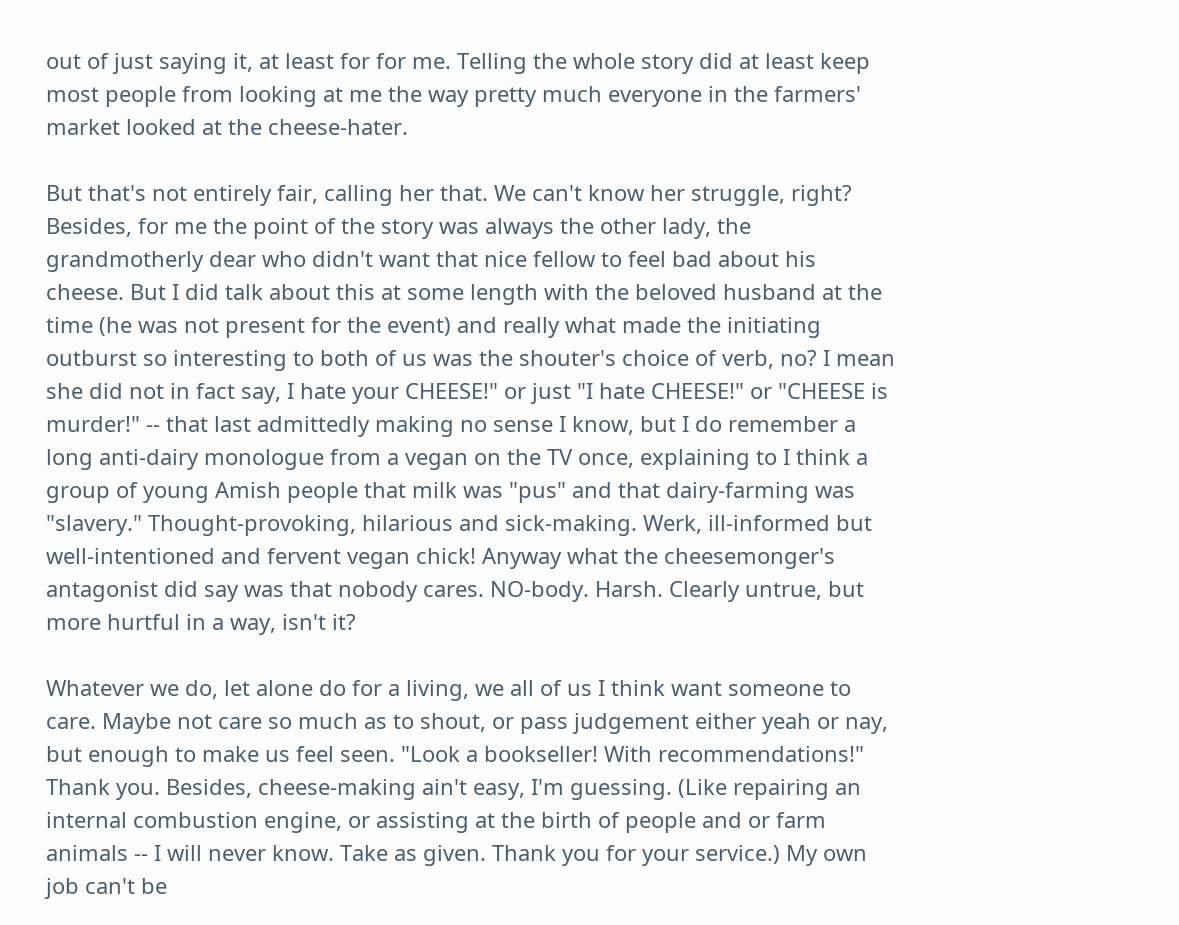out of just saying it, at least for for me. Telling the whole story did at least keep most people from looking at me the way pretty much everyone in the farmers' market looked at the cheese-hater.

But that's not entirely fair, calling her that. We can't know her struggle, right? Besides, for me the point of the story was always the other lady, the grandmotherly dear who didn't want that nice fellow to feel bad about his cheese. But I did talk about this at some length with the beloved husband at the time (he was not present for the event) and really what made the initiating outburst so interesting to both of us was the shouter's choice of verb, no? I mean she did not in fact say, I hate your CHEESE!" or just "I hate CHEESE!" or "CHEESE is murder!" -- that last admittedly making no sense I know, but I do remember a long anti-dairy monologue from a vegan on the TV once, explaining to I think a group of young Amish people that milk was "pus" and that dairy-farming was "slavery." Thought-provoking, hilarious and sick-making. Werk, ill-informed but well-intentioned and fervent vegan chick! Anyway what the cheesemonger's antagonist did say was that nobody cares. NO-body. Harsh. Clearly untrue, but more hurtful in a way, isn't it?

Whatever we do, let alone do for a living, we all of us I think want someone to care. Maybe not care so much as to shout, or pass judgement either yeah or nay, but enough to make us feel seen. "Look a bookseller! With recommendations!" Thank you. Besides, cheese-making ain't easy, I'm guessing. (Like repairing an internal combustion engine, or assisting at the birth of people and or farm animals -- I will never know. Take as given. Thank you for your service.) My own job can't be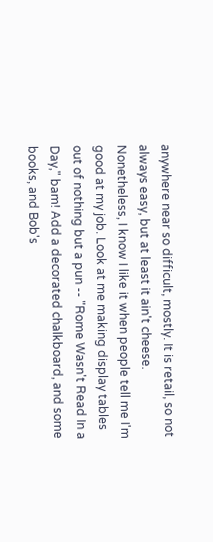anywhere near so difficult, mostly. It is retail, so not always easy, but at least it ain't cheese. Nonetheless, I know I like it when people tell me I'm good at my job. Look at me making display tables out of nothing but a pun -- "Rome Wasn't Read In a Day," bam! Add a decorated chalkboard, and some books, and Bob's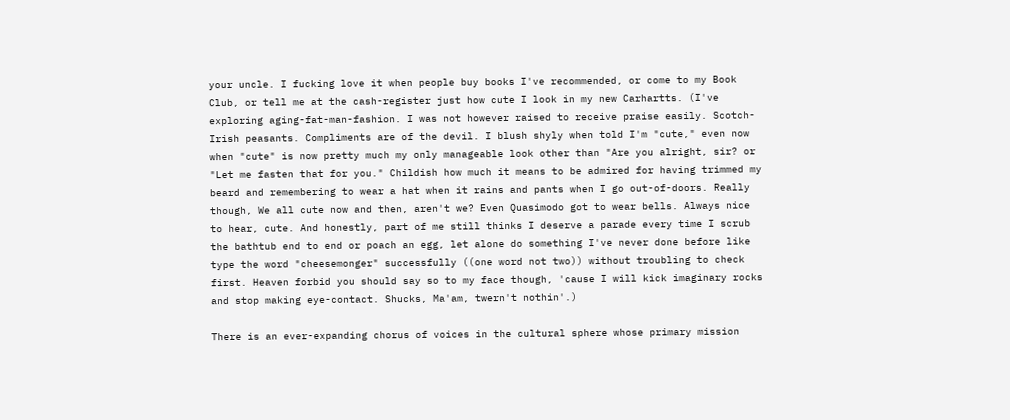your uncle. I fucking love it when people buy books I've recommended, or come to my Book Club, or tell me at the cash-register just how cute I look in my new Carhartts. (I've exploring aging-fat-man-fashion. I was not however raised to receive praise easily. Scotch-Irish peasants. Compliments are of the devil. I blush shyly when told I'm "cute," even now when "cute" is now pretty much my only manageable look other than "Are you alright, sir? or "Let me fasten that for you." Childish how much it means to be admired for having trimmed my beard and remembering to wear a hat when it rains and pants when I go out-of-doors. Really though, We all cute now and then, aren't we? Even Quasimodo got to wear bells. Always nice to hear, cute. And honestly, part of me still thinks I deserve a parade every time I scrub the bathtub end to end or poach an egg, let alone do something I've never done before like type the word "cheesemonger" successfully ((one word not two)) without troubling to check first. Heaven forbid you should say so to my face though, 'cause I will kick imaginary rocks and stop making eye-contact. Shucks, Ma'am, twern't nothin'.)

There is an ever-expanding chorus of voices in the cultural sphere whose primary mission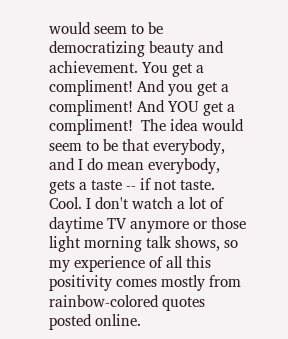would seem to be democratizing beauty and achievement. You get a compliment! And you get a compliment! And YOU get a compliment!  The idea would seem to be that everybody, and I do mean everybody, gets a taste -- if not taste. Cool. I don't watch a lot of daytime TV anymore or those light morning talk shows, so my experience of all this positivity comes mostly from rainbow-colored quotes posted online.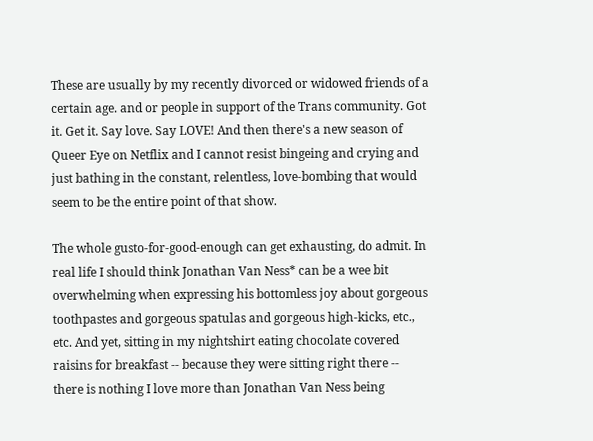These are usually by my recently divorced or widowed friends of a certain age. and or people in support of the Trans community. Got it. Get it. Say love. Say LOVE! And then there's a new season of Queer Eye on Netflix and I cannot resist bingeing and crying and just bathing in the constant, relentless, love-bombing that would seem to be the entire point of that show.

The whole gusto-for-good-enough can get exhausting, do admit. In real life I should think Jonathan Van Ness* can be a wee bit overwhelming when expressing his bottomless joy about gorgeous toothpastes and gorgeous spatulas and gorgeous high-kicks, etc., etc. And yet, sitting in my nightshirt eating chocolate covered raisins for breakfast -- because they were sitting right there -- there is nothing I love more than Jonathan Van Ness being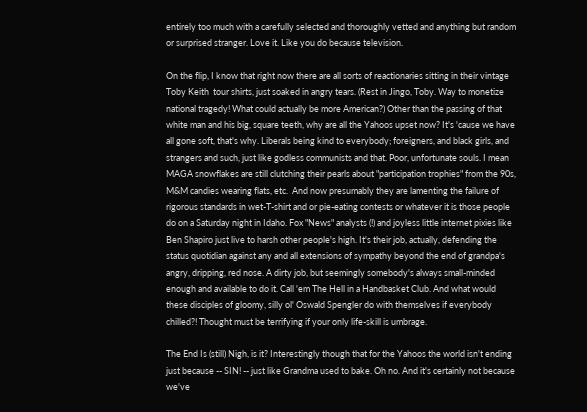entirely too much with a carefully selected and thoroughly vetted and anything but random or surprised stranger. Love it. Like you do because television.

On the flip, I know that right now there are all sorts of reactionaries sitting in their vintage Toby Keith  tour shirts, just soaked in angry tears. (Rest in Jingo, Toby. Way to monetize national tragedy! What could actually be more American?) Other than the passing of that white man and his big, square teeth, why are all the Yahoos upset now? It's 'cause we have all gone soft, that's why. Liberals being kind to everybody; foreigners, and black girls, and strangers and such, just like godless communists and that. Poor, unfortunate souls. I mean MAGA snowflakes are still clutching their pearls about "participation trophies" from the 90s, M&M candies wearing flats, etc.  And now presumably they are lamenting the failure of rigorous standards in wet-T-shirt and or pie-eating contests or whatever it is those people do on a Saturday night in Idaho. Fox "News" analysts (!) and joyless little internet pixies like Ben Shapiro just live to harsh other people's high. It's their job, actually, defending the status quotidian against any and all extensions of sympathy beyond the end of grandpa's angry, dripping, red nose. A dirty job, but seemingly somebody's always small-minded enough and available to do it. Call 'em The Hell in a Handbasket Club. And what would these disciples of gloomy, silly ol' Oswald Spengler do with themselves if everybody chilled?! Thought must be terrifying if your only life-skill is umbrage.

The End Is (still) Nigh, is it? Interestingly though that for the Yahoos the world isn't ending just because -- SIN! -- just like Grandma used to bake. Oh no. And it's certainly not because we've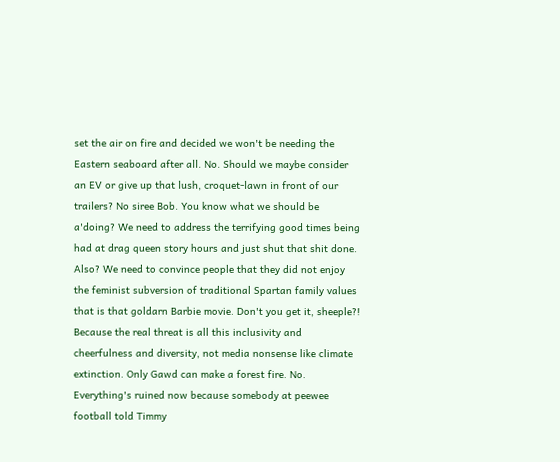set the air on fire and decided we won't be needing the Eastern seaboard after all. No. Should we maybe consider an EV or give up that lush, croquet-lawn in front of our trailers? No siree Bob. You know what we should be a'doing? We need to address the terrifying good times being had at drag queen story hours and just shut that shit done. Also? We need to convince people that they did not enjoy the feminist subversion of traditional Spartan family values that is that goldarn Barbie movie. Don't you get it, sheeple?! Because the real threat is all this inclusivity and cheerfulness and diversity, not media nonsense like climate extinction. Only Gawd can make a forest fire. No. Everything's ruined now because somebody at peewee football told Timmy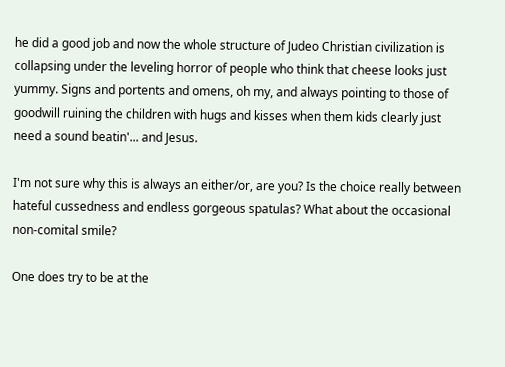he did a good job and now the whole structure of Judeo Christian civilization is collapsing under the leveling horror of people who think that cheese looks just yummy. Signs and portents and omens, oh my, and always pointing to those of goodwill ruining the children with hugs and kisses when them kids clearly just need a sound beatin'... and Jesus.

I'm not sure why this is always an either/or, are you? Is the choice really between hateful cussedness and endless gorgeous spatulas? What about the occasional non-comital smile?

One does try to be at the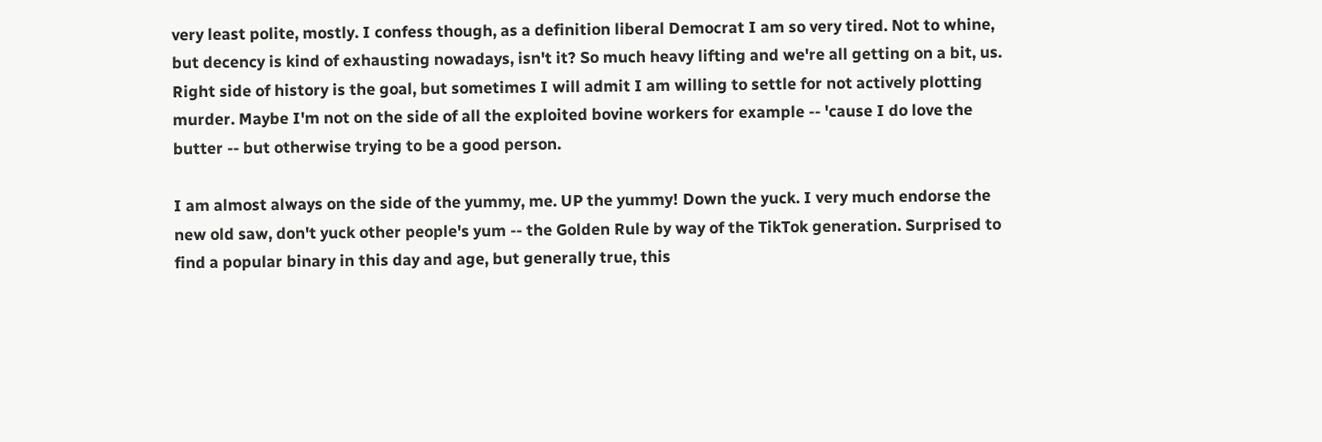very least polite, mostly. I confess though, as a definition liberal Democrat I am so very tired. Not to whine, but decency is kind of exhausting nowadays, isn't it? So much heavy lifting and we're all getting on a bit, us. Right side of history is the goal, but sometimes I will admit I am willing to settle for not actively plotting murder. Maybe I'm not on the side of all the exploited bovine workers for example -- 'cause I do love the butter -- but otherwise trying to be a good person.

I am almost always on the side of the yummy, me. UP the yummy! Down the yuck. I very much endorse the new old saw, don't yuck other people's yum -- the Golden Rule by way of the TikTok generation. Surprised to find a popular binary in this day and age, but generally true, this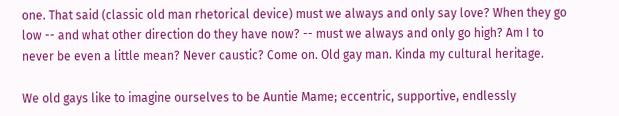one. That said (classic old man rhetorical device) must we always and only say love? When they go low -- and what other direction do they have now? -- must we always and only go high? Am I to never be even a little mean? Never caustic? Come on. Old gay man. Kinda my cultural heritage.

We old gays like to imagine ourselves to be Auntie Mame; eccentric, supportive, endlessly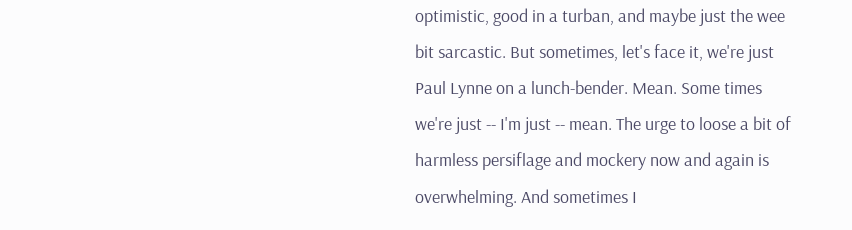optimistic, good in a turban, and maybe just the wee bit sarcastic. But sometimes, let's face it, we're just Paul Lynne on a lunch-bender. Mean. Some times we're just -- I'm just -- mean. The urge to loose a bit of harmless persiflage and mockery now and again is overwhelming. And sometimes I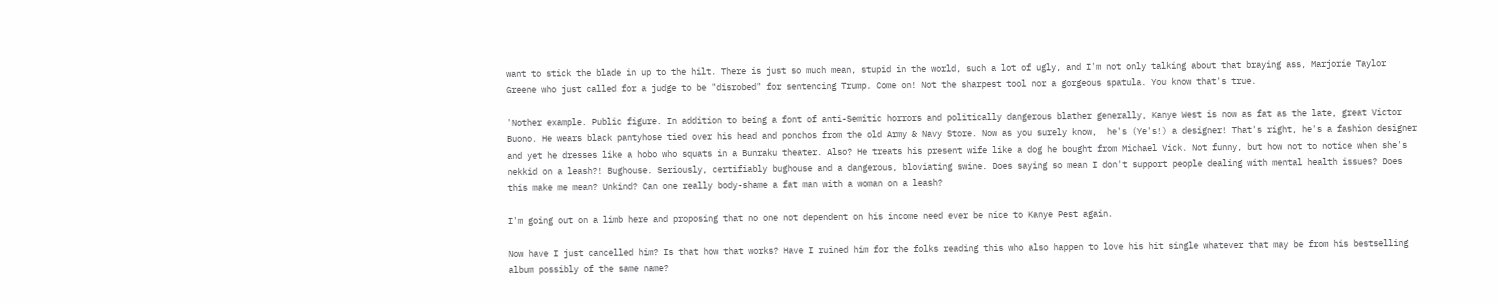want to stick the blade in up to the hilt. There is just so much mean, stupid in the world, such a lot of ugly, and I'm not only talking about that braying ass, Marjorie Taylor Greene who just called for a judge to be "disrobed" for sentencing Trump. Come on! Not the sharpest tool nor a gorgeous spatula. You know that's true.

'Nother example. Public figure. In addition to being a font of anti-Semitic horrors and politically dangerous blather generally, Kanye West is now as fat as the late, great Victor Buono. He wears black pantyhose tied over his head and ponchos from the old Army & Navy Store. Now as you surely know,  he's (Ye's!) a designer! That's right, he's a fashion designer and yet he dresses like a hobo who squats in a Bunraku theater. Also? He treats his present wife like a dog he bought from Michael Vick. Not funny, but how not to notice when she's nekkid on a leash?! Bughouse. Seriously, certifiably bughouse and a dangerous, bloviating swine. Does saying so mean I don't support people dealing with mental health issues? Does this make me mean? Unkind? Can one really body-shame a fat man with a woman on a leash?

I'm going out on a limb here and proposing that no one not dependent on his income need ever be nice to Kanye Pest again.

Now have I just cancelled him? Is that how that works? Have I ruined him for the folks reading this who also happen to love his hit single whatever that may be from his bestselling album possibly of the same name?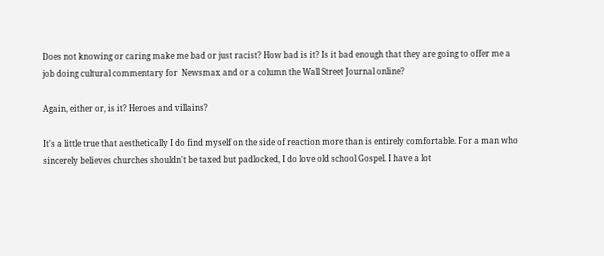Does not knowing or caring make me bad or just racist? How bad is it? Is it bad enough that they are going to offer me a job doing cultural commentary for  Newsmax and or a column the Wall Street Journal online?

Again, either or, is it? Heroes and villains?

It's a little true that aesthetically I do find myself on the side of reaction more than is entirely comfortable. For a man who sincerely believes churches shouldn't be taxed but padlocked, I do love old school Gospel. I have a lot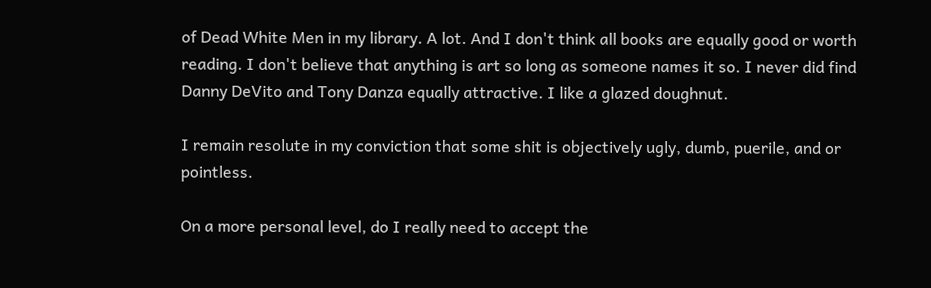of Dead White Men in my library. A lot. And I don't think all books are equally good or worth reading. I don't believe that anything is art so long as someone names it so. I never did find Danny DeVito and Tony Danza equally attractive. I like a glazed doughnut.

I remain resolute in my conviction that some shit is objectively ugly, dumb, puerile, and or pointless.

On a more personal level, do I really need to accept the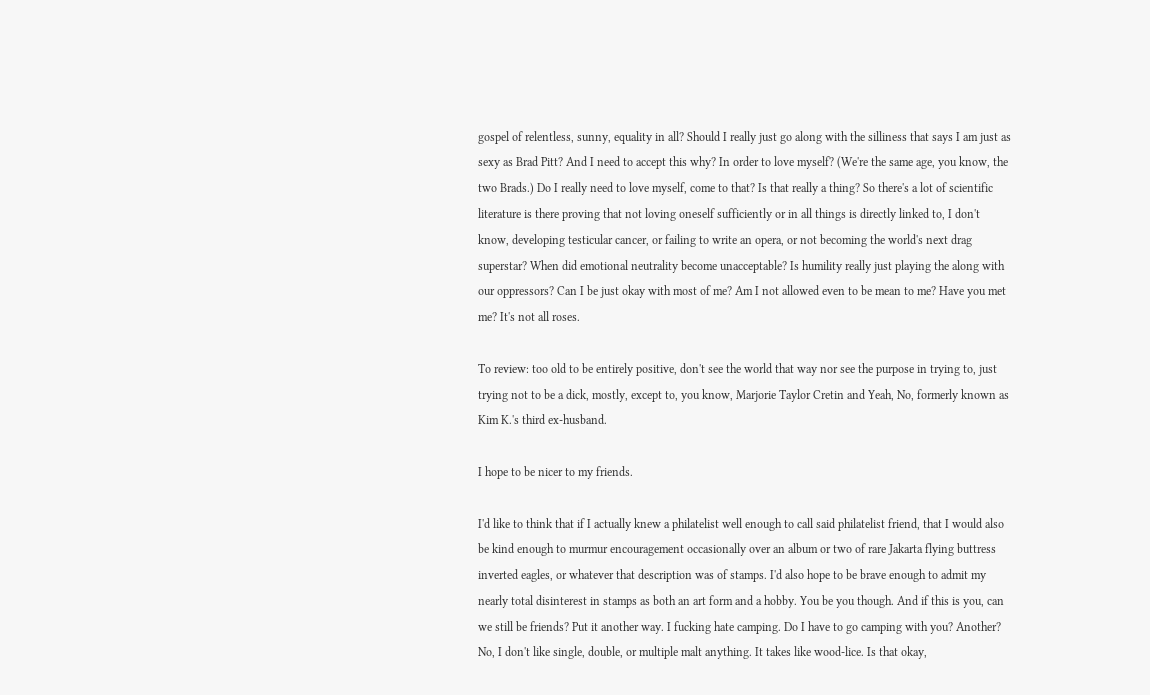gospel of relentless, sunny, equality in all? Should I really just go along with the silliness that says I am just as sexy as Brad Pitt? And I need to accept this why? In order to love myself? (We're the same age, you know, the two Brads.) Do I really need to love myself, come to that? Is that really a thing? So there's a lot of scientific literature is there proving that not loving oneself sufficiently or in all things is directly linked to, I don't know, developing testicular cancer, or failing to write an opera, or not becoming the world's next drag superstar? When did emotional neutrality become unacceptable? Is humility really just playing the along with our oppressors? Can I be just okay with most of me? Am I not allowed even to be mean to me? Have you met me? It's not all roses.

To review: too old to be entirely positive, don't see the world that way nor see the purpose in trying to, just trying not to be a dick, mostly, except to, you know, Marjorie Taylor Cretin and Yeah, No, formerly known as Kim K.'s third ex-husband.

I hope to be nicer to my friends.

I'd like to think that if I actually knew a philatelist well enough to call said philatelist friend, that I would also be kind enough to murmur encouragement occasionally over an album or two of rare Jakarta flying buttress inverted eagles, or whatever that description was of stamps. I'd also hope to be brave enough to admit my nearly total disinterest in stamps as both an art form and a hobby. You be you though. And if this is you, can we still be friends? Put it another way. I fucking hate camping. Do I have to go camping with you? Another? No, I don't like single, double, or multiple malt anything. It takes like wood-lice. Is that okay,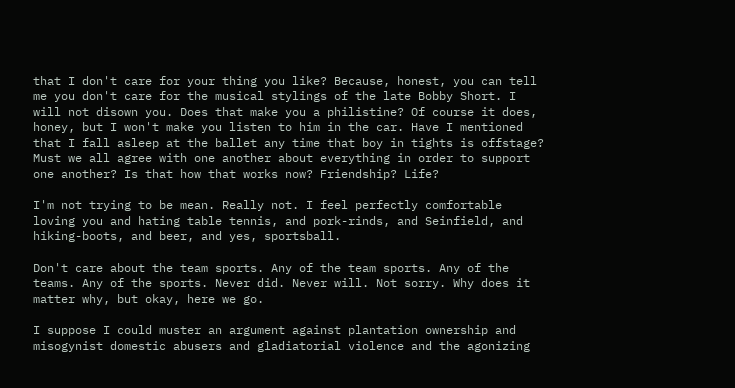that I don't care for your thing you like? Because, honest, you can tell me you don't care for the musical stylings of the late Bobby Short. I will not disown you. Does that make you a philistine? Of course it does, honey, but I won't make you listen to him in the car. Have I mentioned that I fall asleep at the ballet any time that boy in tights is offstage? Must we all agree with one another about everything in order to support one another? Is that how that works now? Friendship? Life?

I'm not trying to be mean. Really not. I feel perfectly comfortable loving you and hating table tennis, and pork-rinds, and Seinfield, and hiking-boots, and beer, and yes, sportsball.

Don't care about the team sports. Any of the team sports. Any of the teams. Any of the sports. Never did. Never will. Not sorry. Why does it matter why, but okay, here we go.

I suppose I could muster an argument against plantation ownership and misogynist domestic abusers and gladiatorial violence and the agonizing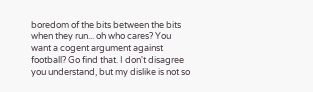boredom of the bits between the bits when they run... oh who cares? You want a cogent argument against football? Go find that. I don't disagree you understand, but my dislike is not so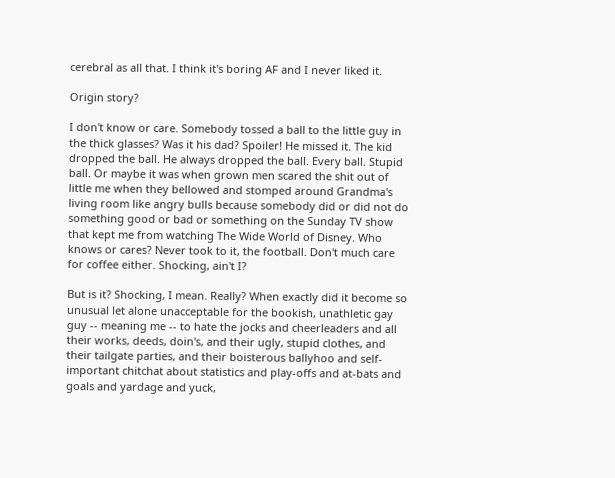cerebral as all that. I think it's boring AF and I never liked it.

Origin story?

I don't know or care. Somebody tossed a ball to the little guy in the thick glasses? Was it his dad? Spoiler! He missed it. The kid dropped the ball. He always dropped the ball. Every ball. Stupid ball. Or maybe it was when grown men scared the shit out of little me when they bellowed and stomped around Grandma's living room like angry bulls because somebody did or did not do something good or bad or something on the Sunday TV show that kept me from watching The Wide World of Disney. Who knows or cares? Never took to it, the football. Don't much care for coffee either. Shocking, ain't I?

But is it? Shocking, I mean. Really? When exactly did it become so unusual let alone unacceptable for the bookish, unathletic gay guy -- meaning me -- to hate the jocks and cheerleaders and all their works, deeds, doin's, and their ugly, stupid clothes, and their tailgate parties, and their boisterous ballyhoo and self-important chitchat about statistics and play-offs and at-bats and goals and yardage and yuck,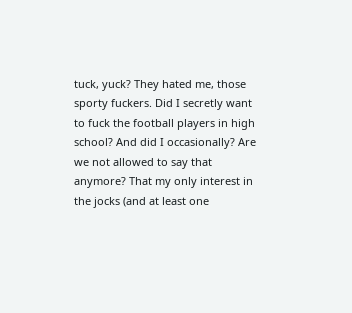tuck, yuck? They hated me, those sporty fuckers. Did I secretly want to fuck the football players in high school? And did I occasionally? Are we not allowed to say that anymore? That my only interest in the jocks (and at least one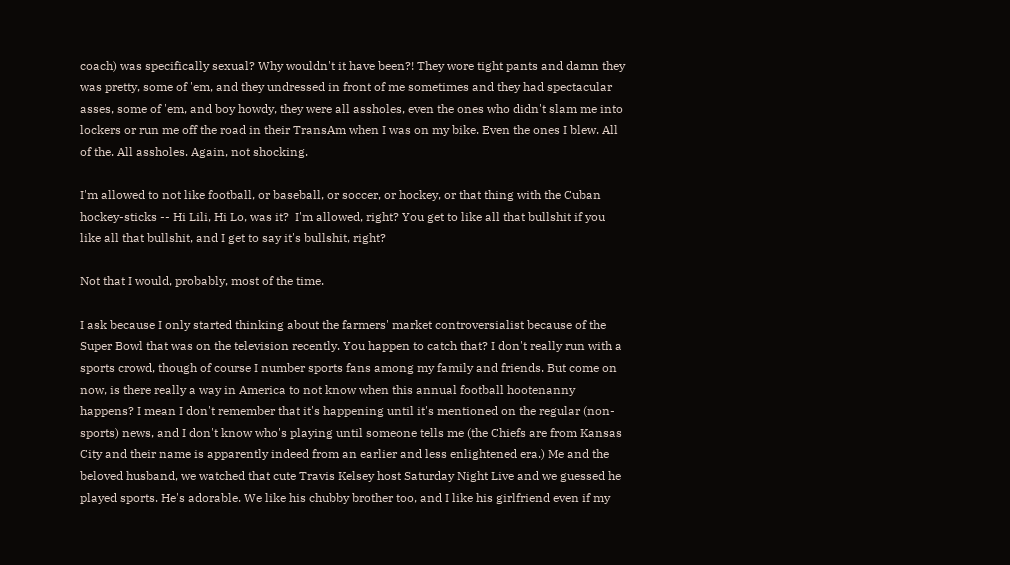coach) was specifically sexual? Why wouldn't it have been?! They wore tight pants and damn they was pretty, some of 'em, and they undressed in front of me sometimes and they had spectacular asses, some of 'em, and boy howdy, they were all assholes, even the ones who didn't slam me into lockers or run me off the road in their TransAm when I was on my bike. Even the ones I blew. All of the. All assholes. Again, not shocking.

I'm allowed to not like football, or baseball, or soccer, or hockey, or that thing with the Cuban hockey-sticks -- Hi Lili, Hi Lo, was it?  I'm allowed, right? You get to like all that bullshit if you like all that bullshit, and I get to say it's bullshit, right?

Not that I would, probably, most of the time.

I ask because I only started thinking about the farmers' market controversialist because of the Super Bowl that was on the television recently. You happen to catch that? I don't really run with a sports crowd, though of course I number sports fans among my family and friends. But come on now, is there really a way in America to not know when this annual football hootenanny happens? I mean I don't remember that it's happening until it's mentioned on the regular (non-sports) news, and I don't know who's playing until someone tells me (the Chiefs are from Kansas City and their name is apparently indeed from an earlier and less enlightened era.) Me and the beloved husband, we watched that cute Travis Kelsey host Saturday Night Live and we guessed he played sports. He's adorable. We like his chubby brother too, and I like his girlfriend even if my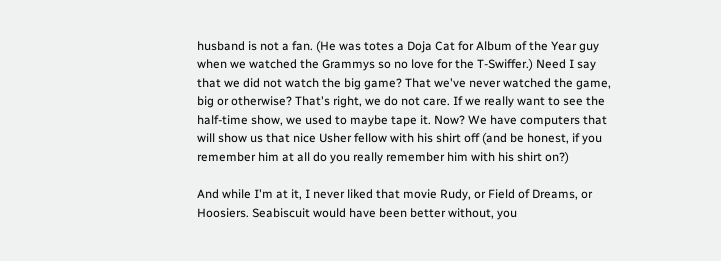husband is not a fan. (He was totes a Doja Cat for Album of the Year guy when we watched the Grammys so no love for the T-Swiffer.) Need I say that we did not watch the big game? That we've never watched the game, big or otherwise? That's right, we do not care. If we really want to see the half-time show, we used to maybe tape it. Now? We have computers that will show us that nice Usher fellow with his shirt off (and be honest, if you remember him at all do you really remember him with his shirt on?)

And while I'm at it, I never liked that movie Rudy, or Field of Dreams, or Hoosiers. Seabiscuit would have been better without, you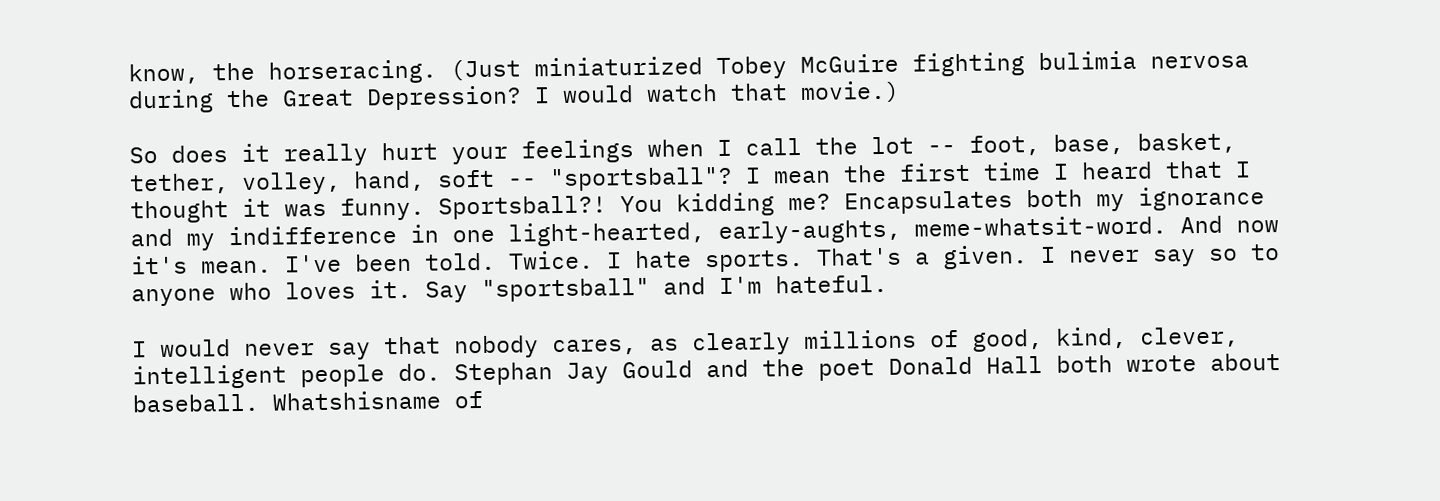know, the horseracing. (Just miniaturized Tobey McGuire fighting bulimia nervosa during the Great Depression? I would watch that movie.)

So does it really hurt your feelings when I call the lot -- foot, base, basket, tether, volley, hand, soft -- "sportsball"? I mean the first time I heard that I thought it was funny. Sportsball?! You kidding me? Encapsulates both my ignorance and my indifference in one light-hearted, early-aughts, meme-whatsit-word. And now it's mean. I've been told. Twice. I hate sports. That's a given. I never say so to anyone who loves it. Say "sportsball" and I'm hateful.

I would never say that nobody cares, as clearly millions of good, kind, clever, intelligent people do. Stephan Jay Gould and the poet Donald Hall both wrote about baseball. Whatshisname of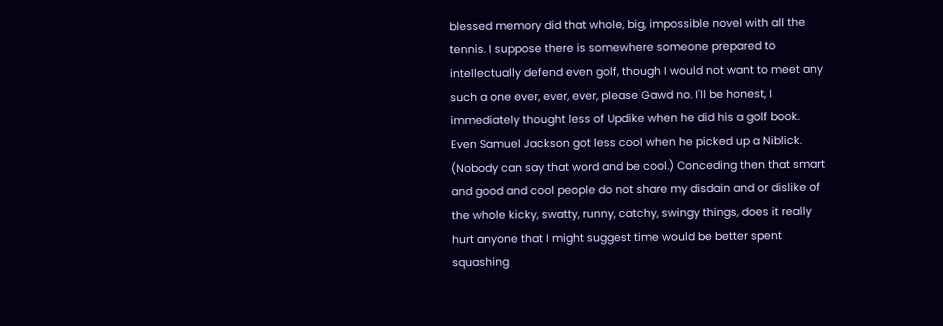blessed memory did that whole, big, impossible novel with all the tennis. I suppose there is somewhere someone prepared to intellectually defend even golf, though I would not want to meet any such a one ever, ever, ever, please Gawd no. I'll be honest, I immediately thought less of Updike when he did his a golf book. Even Samuel Jackson got less cool when he picked up a Niblick. (Nobody can say that word and be cool.) Conceding then that smart and good and cool people do not share my disdain and or dislike of the whole kicky, swatty, runny, catchy, swingy things, does it really hurt anyone that I might suggest time would be better spent squashing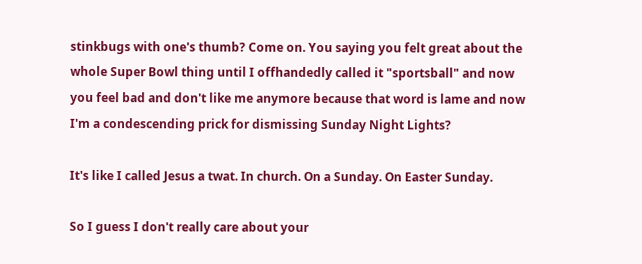stinkbugs with one's thumb? Come on. You saying you felt great about the whole Super Bowl thing until I offhandedly called it "sportsball" and now you feel bad and don't like me anymore because that word is lame and now I'm a condescending prick for dismissing Sunday Night Lights?

It's like I called Jesus a twat. In church. On a Sunday. On Easter Sunday.

So I guess I don't really care about your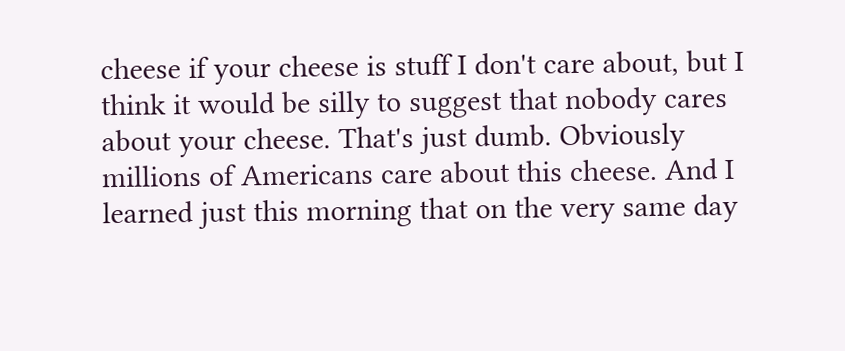cheese if your cheese is stuff I don't care about, but I think it would be silly to suggest that nobody cares about your cheese. That's just dumb. Obviously millions of Americans care about this cheese. And I learned just this morning that on the very same day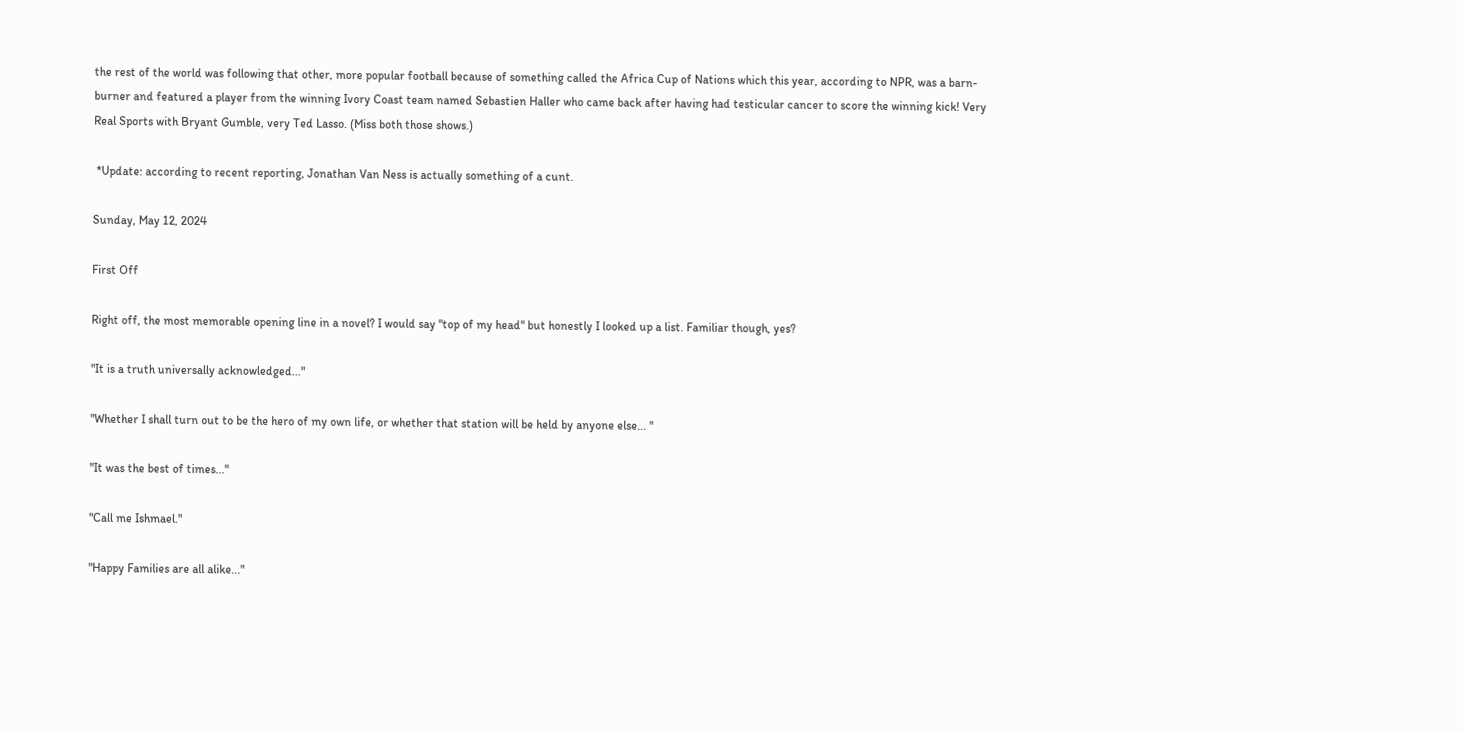the rest of the world was following that other, more popular football because of something called the Africa Cup of Nations which this year, according to NPR, was a barn-burner and featured a player from the winning Ivory Coast team named Sebastien Haller who came back after having had testicular cancer to score the winning kick! Very Real Sports with Bryant Gumble, very Ted Lasso. (Miss both those shows.)

 *Update: according to recent reporting, Jonathan Van Ness is actually something of a cunt.

Sunday, May 12, 2024

First Off

Right off, the most memorable opening line in a novel? I would say "top of my head" but honestly I looked up a list. Familiar though, yes?

"It is a truth universally acknowledged..."

"Whether I shall turn out to be the hero of my own life, or whether that station will be held by anyone else... "

"It was the best of times..."

"Call me Ishmael."

"Happy Families are all alike..."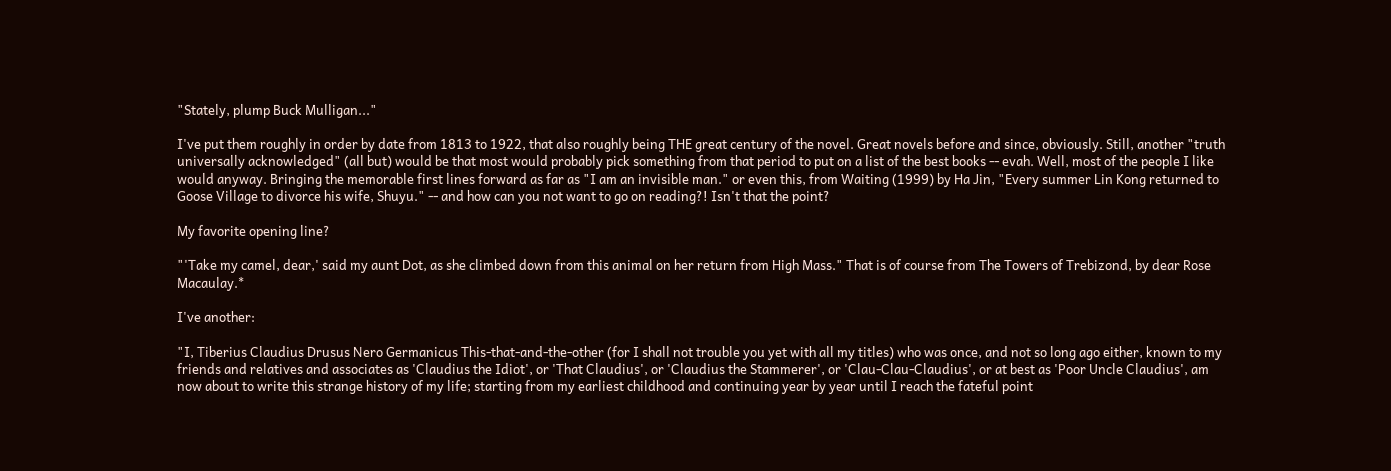"Stately, plump Buck Mulligan..."

I've put them roughly in order by date from 1813 to 1922, that also roughly being THE great century of the novel. Great novels before and since, obviously. Still, another "truth universally acknowledged" (all but) would be that most would probably pick something from that period to put on a list of the best books -- evah. Well, most of the people I like would anyway. Bringing the memorable first lines forward as far as "I am an invisible man." or even this, from Waiting (1999) by Ha Jin, "Every summer Lin Kong returned to Goose Village to divorce his wife, Shuyu." -- and how can you not want to go on reading?! Isn't that the point?

My favorite opening line?

"'Take my camel, dear,' said my aunt Dot, as she climbed down from this animal on her return from High Mass." That is of course from The Towers of Trebizond, by dear Rose Macaulay.*

I've another:

"I, Tiberius Claudius Drusus Nero Germanicus This-that-and-the-other (for I shall not trouble you yet with all my titles) who was once, and not so long ago either, known to my friends and relatives and associates as 'Claudius the Idiot', or 'That Claudius', or 'Claudius the Stammerer', or 'Clau-Clau-Claudius', or at best as 'Poor Uncle Claudius', am now about to write this strange history of my life; starting from my earliest childhood and continuing year by year until I reach the fateful point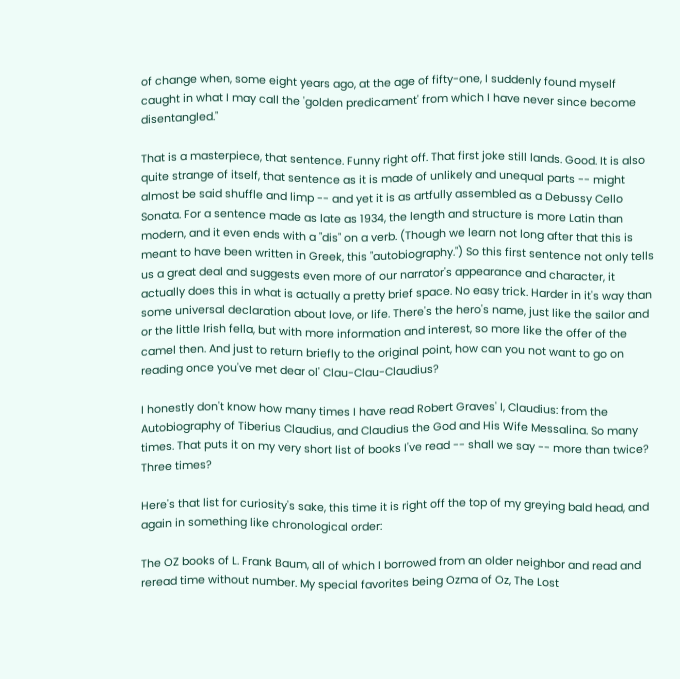of change when, some eight years ago, at the age of fifty-one, I suddenly found myself caught in what I may call the 'golden predicament' from which I have never since become disentangled."

That is a masterpiece, that sentence. Funny right off. That first joke still lands. Good. It is also quite strange of itself, that sentence as it is made of unlikely and unequal parts -- might almost be said shuffle and limp -- and yet it is as artfully assembled as a Debussy Cello Sonata. For a sentence made as late as 1934, the length and structure is more Latin than modern, and it even ends with a "dis" on a verb. (Though we learn not long after that this is meant to have been written in Greek, this "autobiography.") So this first sentence not only tells us a great deal and suggests even more of our narrator's appearance and character, it actually does this in what is actually a pretty brief space. No easy trick. Harder in it's way than some universal declaration about love, or life. There's the hero's name, just like the sailor and or the little Irish fella, but with more information and interest, so more like the offer of the camel then. And just to return briefly to the original point, how can you not want to go on reading once you've met dear ol' Clau-Clau-Claudius?

I honestly don't know how many times I have read Robert Graves' I, Claudius: from the Autobiography of Tiberius Claudius, and Claudius the God and His Wife Messalina. So many times. That puts it on my very short list of books I've read -- shall we say -- more than twice? Three times?

Here's that list for curiosity's sake, this time it is right off the top of my greying bald head, and again in something like chronological order:

The OZ books of L. Frank Baum, all of which I borrowed from an older neighbor and read and reread time without number. My special favorites being Ozma of Oz, The Lost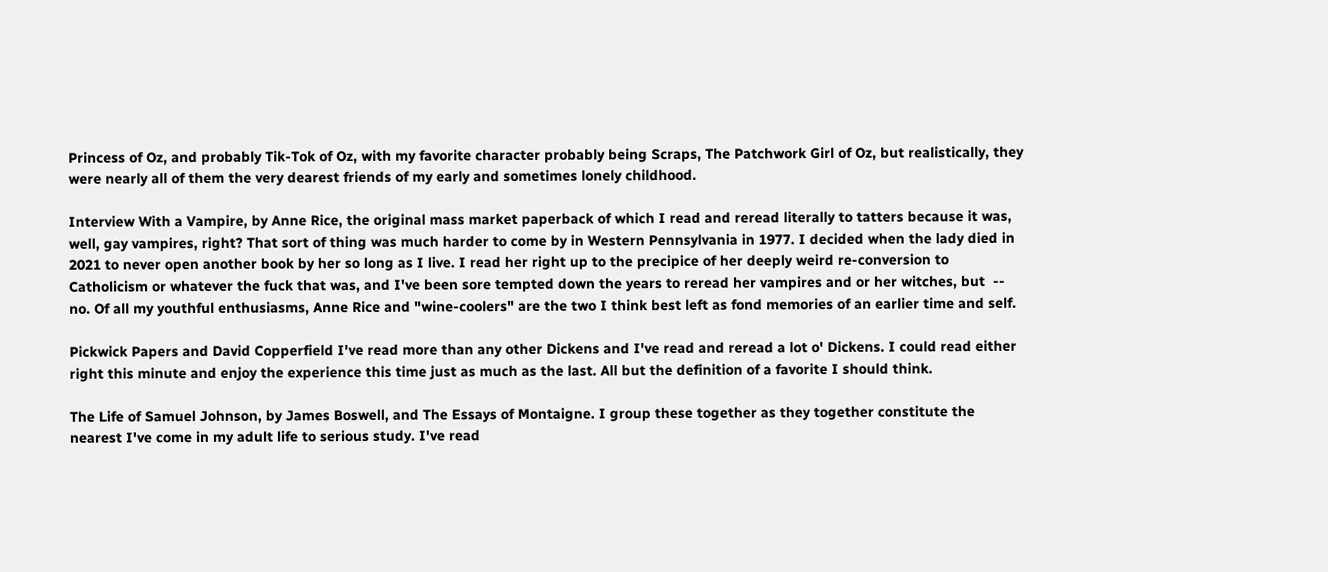Princess of Oz, and probably Tik-Tok of Oz, with my favorite character probably being Scraps, The Patchwork Girl of Oz, but realistically, they were nearly all of them the very dearest friends of my early and sometimes lonely childhood.

Interview With a Vampire, by Anne Rice, the original mass market paperback of which I read and reread literally to tatters because it was, well, gay vampires, right? That sort of thing was much harder to come by in Western Pennsylvania in 1977. I decided when the lady died in 2021 to never open another book by her so long as I live. I read her right up to the precipice of her deeply weird re-conversion to Catholicism or whatever the fuck that was, and I've been sore tempted down the years to reread her vampires and or her witches, but  -- no. Of all my youthful enthusiasms, Anne Rice and "wine-coolers" are the two I think best left as fond memories of an earlier time and self.

Pickwick Papers and David Copperfield I've read more than any other Dickens and I've read and reread a lot o' Dickens. I could read either right this minute and enjoy the experience this time just as much as the last. All but the definition of a favorite I should think.

The Life of Samuel Johnson, by James Boswell, and The Essays of Montaigne. I group these together as they together constitute the nearest I've come in my adult life to serious study. I've read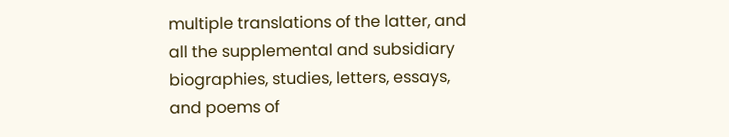multiple translations of the latter, and all the supplemental and subsidiary biographies, studies, letters, essays, and poems of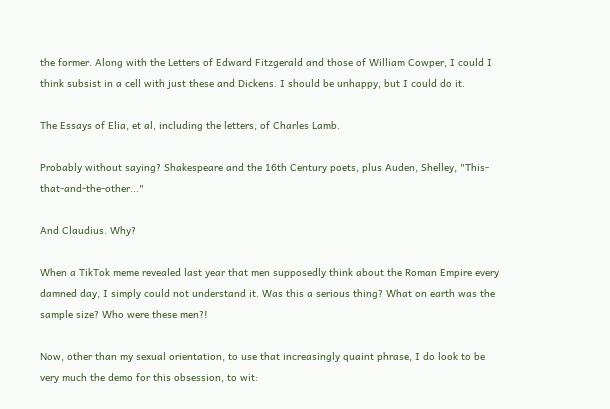the former. Along with the Letters of Edward Fitzgerald and those of William Cowper, I could I think subsist in a cell with just these and Dickens. I should be unhappy, but I could do it.

The Essays of Elia, et al, including the letters, of Charles Lamb.

Probably without saying? Shakespeare and the 16th Century poets, plus Auden, Shelley, "This-that-and-the-other..."

And Claudius. Why?

When a TikTok meme revealed last year that men supposedly think about the Roman Empire every damned day, I simply could not understand it. Was this a serious thing? What on earth was the sample size? Who were these men?!

Now, other than my sexual orientation, to use that increasingly quaint phrase, I do look to be very much the demo for this obsession, to wit: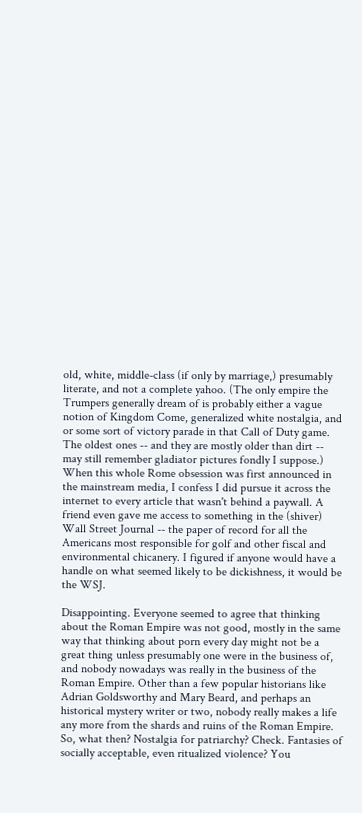old, white, middle-class (if only by marriage,) presumably literate, and not a complete yahoo. (The only empire the Trumpers generally dream of is probably either a vague notion of Kingdom Come, generalized white nostalgia, and or some sort of victory parade in that Call of Duty game. The oldest ones -- and they are mostly older than dirt -- may still remember gladiator pictures fondly I suppose.) When this whole Rome obsession was first announced in the mainstream media, I confess I did pursue it across the internet to every article that wasn't behind a paywall. A friend even gave me access to something in the (shiver) Wall Street Journal -- the paper of record for all the Americans most responsible for golf and other fiscal and environmental chicanery. I figured if anyone would have a handle on what seemed likely to be dickishness, it would be the WSJ.

Disappointing. Everyone seemed to agree that thinking about the Roman Empire was not good, mostly in the same way that thinking about porn every day might not be a great thing unless presumably one were in the business of, and nobody nowadays was really in the business of the Roman Empire. Other than a few popular historians like Adrian Goldsworthy and Mary Beard, and perhaps an historical mystery writer or two, nobody really makes a life any more from the shards and ruins of the Roman Empire. So, what then? Nostalgia for patriarchy? Check. Fantasies of socially acceptable, even ritualized violence? You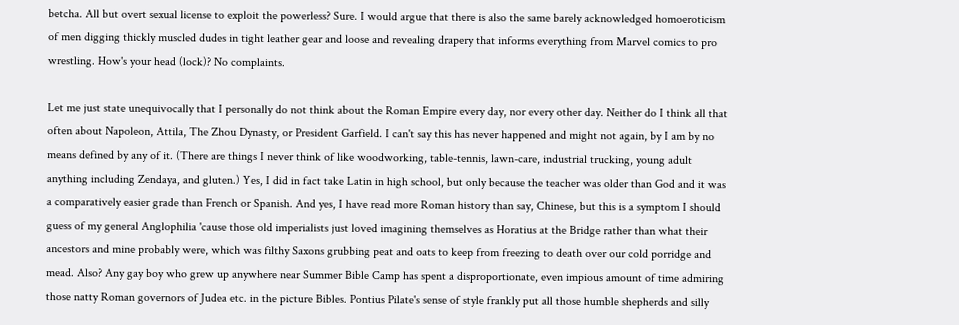betcha. All but overt sexual license to exploit the powerless? Sure. I would argue that there is also the same barely acknowledged homoeroticism of men digging thickly muscled dudes in tight leather gear and loose and revealing drapery that informs everything from Marvel comics to pro wrestling. How's your head (lock)? No complaints.

Let me just state unequivocally that I personally do not think about the Roman Empire every day, nor every other day. Neither do I think all that often about Napoleon, Attila, The Zhou Dynasty, or President Garfield. I can't say this has never happened and might not again, by I am by no means defined by any of it. (There are things I never think of like woodworking, table-tennis, lawn-care, industrial trucking, young adult anything including Zendaya, and gluten.) Yes, I did in fact take Latin in high school, but only because the teacher was older than God and it was a comparatively easier grade than French or Spanish. And yes, I have read more Roman history than say, Chinese, but this is a symptom I should guess of my general Anglophilia 'cause those old imperialists just loved imagining themselves as Horatius at the Bridge rather than what their ancestors and mine probably were, which was filthy Saxons grubbing peat and oats to keep from freezing to death over our cold porridge and mead. Also? Any gay boy who grew up anywhere near Summer Bible Camp has spent a disproportionate, even impious amount of time admiring those natty Roman governors of Judea etc. in the picture Bibles. Pontius Pilate's sense of style frankly put all those humble shepherds and silly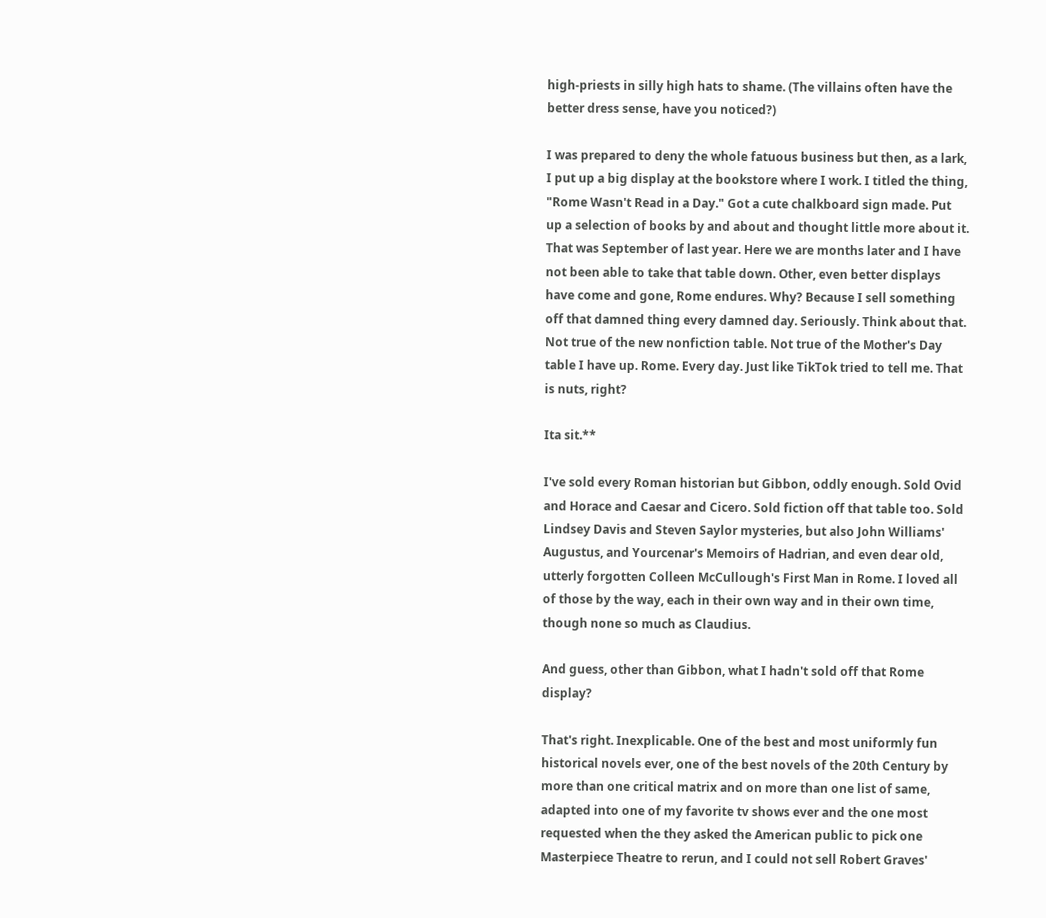high-priests in silly high hats to shame. (The villains often have the better dress sense, have you noticed?)

I was prepared to deny the whole fatuous business but then, as a lark, I put up a big display at the bookstore where I work. I titled the thing, "Rome Wasn't Read in a Day." Got a cute chalkboard sign made. Put up a selection of books by and about and thought little more about it. That was September of last year. Here we are months later and I have not been able to take that table down. Other, even better displays have come and gone, Rome endures. Why? Because I sell something off that damned thing every damned day. Seriously. Think about that. Not true of the new nonfiction table. Not true of the Mother's Day table I have up. Rome. Every day. Just like TikTok tried to tell me. That is nuts, right?

Ita sit.**

I've sold every Roman historian but Gibbon, oddly enough. Sold Ovid and Horace and Caesar and Cicero. Sold fiction off that table too. Sold Lindsey Davis and Steven Saylor mysteries, but also John Williams' Augustus, and Yourcenar's Memoirs of Hadrian, and even dear old, utterly forgotten Colleen McCullough's First Man in Rome. I loved all of those by the way, each in their own way and in their own time, though none so much as Claudius.

And guess, other than Gibbon, what I hadn't sold off that Rome display?

That's right. Inexplicable. One of the best and most uniformly fun historical novels ever, one of the best novels of the 20th Century by more than one critical matrix and on more than one list of same, adapted into one of my favorite tv shows ever and the one most requested when the they asked the American public to pick one Masterpiece Theatre to rerun, and I could not sell Robert Graves'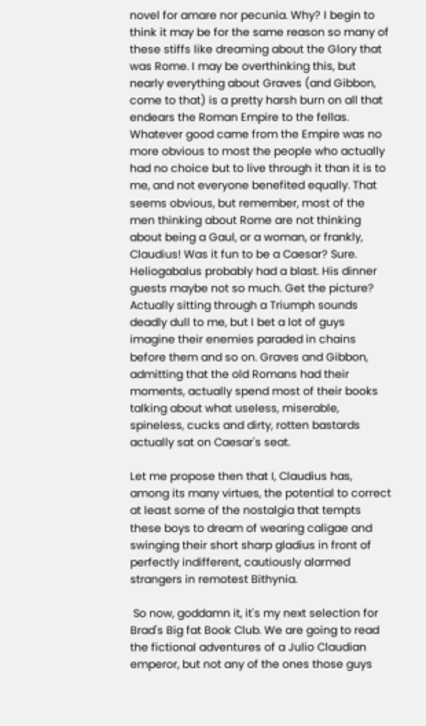novel for amare nor pecunia. Why? I begin to think it may be for the same reason so many of these stiffs like dreaming about the Glory that was Rome. I may be overthinking this, but nearly everything about Graves (and Gibbon, come to that) is a pretty harsh burn on all that endears the Roman Empire to the fellas. Whatever good came from the Empire was no more obvious to most the people who actually had no choice but to live through it than it is to me, and not everyone benefited equally. That seems obvious, but remember, most of the men thinking about Rome are not thinking about being a Gaul, or a woman, or frankly, Claudius! Was it fun to be a Caesar? Sure. Heliogabalus probably had a blast. His dinner guests maybe not so much. Get the picture? Actually sitting through a Triumph sounds deadly dull to me, but I bet a lot of guys imagine their enemies paraded in chains before them and so on. Graves and Gibbon, admitting that the old Romans had their moments, actually spend most of their books talking about what useless, miserable, spineless, cucks and dirty, rotten bastards actually sat on Caesar's seat.

Let me propose then that I, Claudius has, among its many virtues, the potential to correct at least some of the nostalgia that tempts these boys to dream of wearing caligae and swinging their short sharp gladius in front of perfectly indifferent, cautiously alarmed strangers in remotest Bithynia.

 So now, goddamn it, it's my next selection for Brad's Big fat Book Club. We are going to read the fictional adventures of a Julio Claudian emperor, but not any of the ones those guys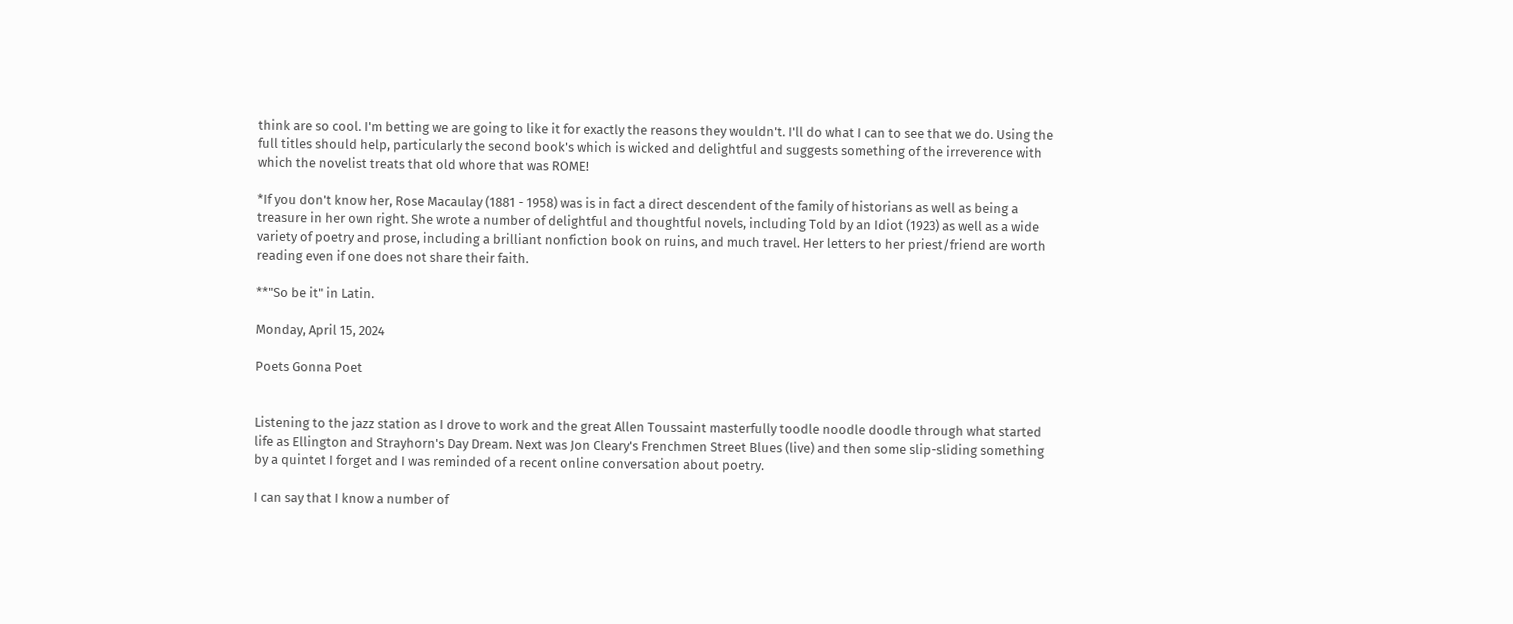think are so cool. I'm betting we are going to like it for exactly the reasons they wouldn't. I'll do what I can to see that we do. Using the full titles should help, particularly the second book's which is wicked and delightful and suggests something of the irreverence with which the novelist treats that old whore that was ROME!

*If you don't know her, Rose Macaulay (1881 - 1958) was is in fact a direct descendent of the family of historians as well as being a treasure in her own right. She wrote a number of delightful and thoughtful novels, including Told by an Idiot (1923) as well as a wide variety of poetry and prose, including a brilliant nonfiction book on ruins, and much travel. Her letters to her priest/friend are worth reading even if one does not share their faith.

**"So be it" in Latin.

Monday, April 15, 2024

Poets Gonna Poet


Listening to the jazz station as I drove to work and the great Allen Toussaint masterfully toodle noodle doodle through what started life as Ellington and Strayhorn's Day Dream. Next was Jon Cleary's Frenchmen Street Blues (live) and then some slip-sliding something by a quintet I forget and I was reminded of a recent online conversation about poetry.

I can say that I know a number of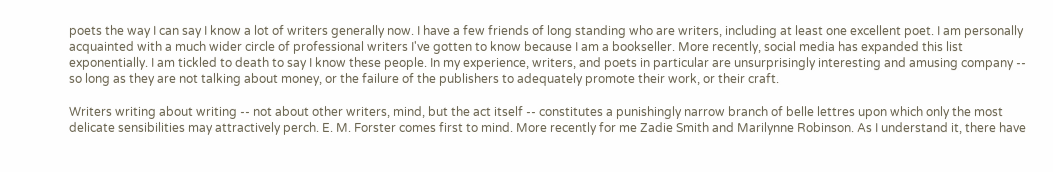poets the way I can say I know a lot of writers generally now. I have a few friends of long standing who are writers, including at least one excellent poet. I am personally acquainted with a much wider circle of professional writers I've gotten to know because I am a bookseller. More recently, social media has expanded this list exponentially. I am tickled to death to say I know these people. In my experience, writers, and poets in particular are unsurprisingly interesting and amusing company -- so long as they are not talking about money, or the failure of the publishers to adequately promote their work, or their craft.

Writers writing about writing -- not about other writers, mind, but the act itself -- constitutes a punishingly narrow branch of belle lettres upon which only the most delicate sensibilities may attractively perch. E. M. Forster comes first to mind. More recently for me Zadie Smith and Marilynne Robinson. As I understand it, there have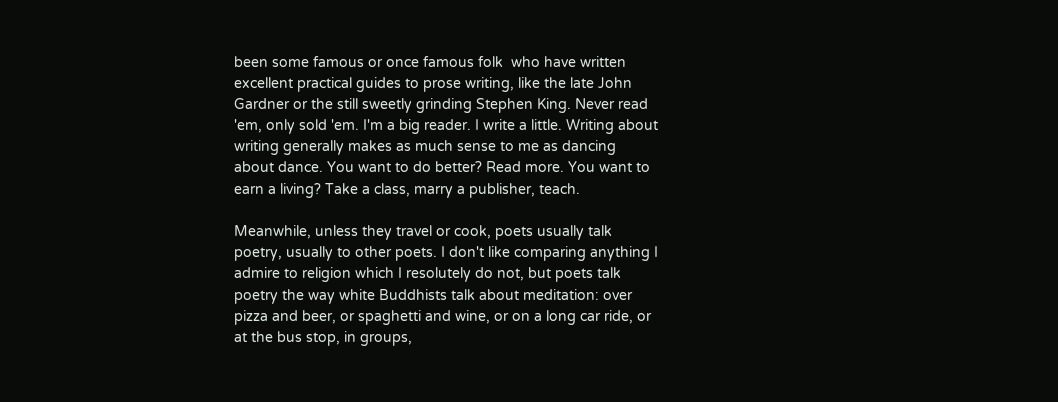been some famous or once famous folk  who have written excellent practical guides to prose writing, like the late John Gardner or the still sweetly grinding Stephen King. Never read 'em, only sold 'em. I'm a big reader. I write a little. Writing about writing generally makes as much sense to me as dancing about dance. You want to do better? Read more. You want to earn a living? Take a class, marry a publisher, teach.

Meanwhile, unless they travel or cook, poets usually talk poetry, usually to other poets. I don't like comparing anything I admire to religion which I resolutely do not, but poets talk poetry the way white Buddhists talk about meditation: over pizza and beer, or spaghetti and wine, or on a long car ride, or at the bus stop, in groups,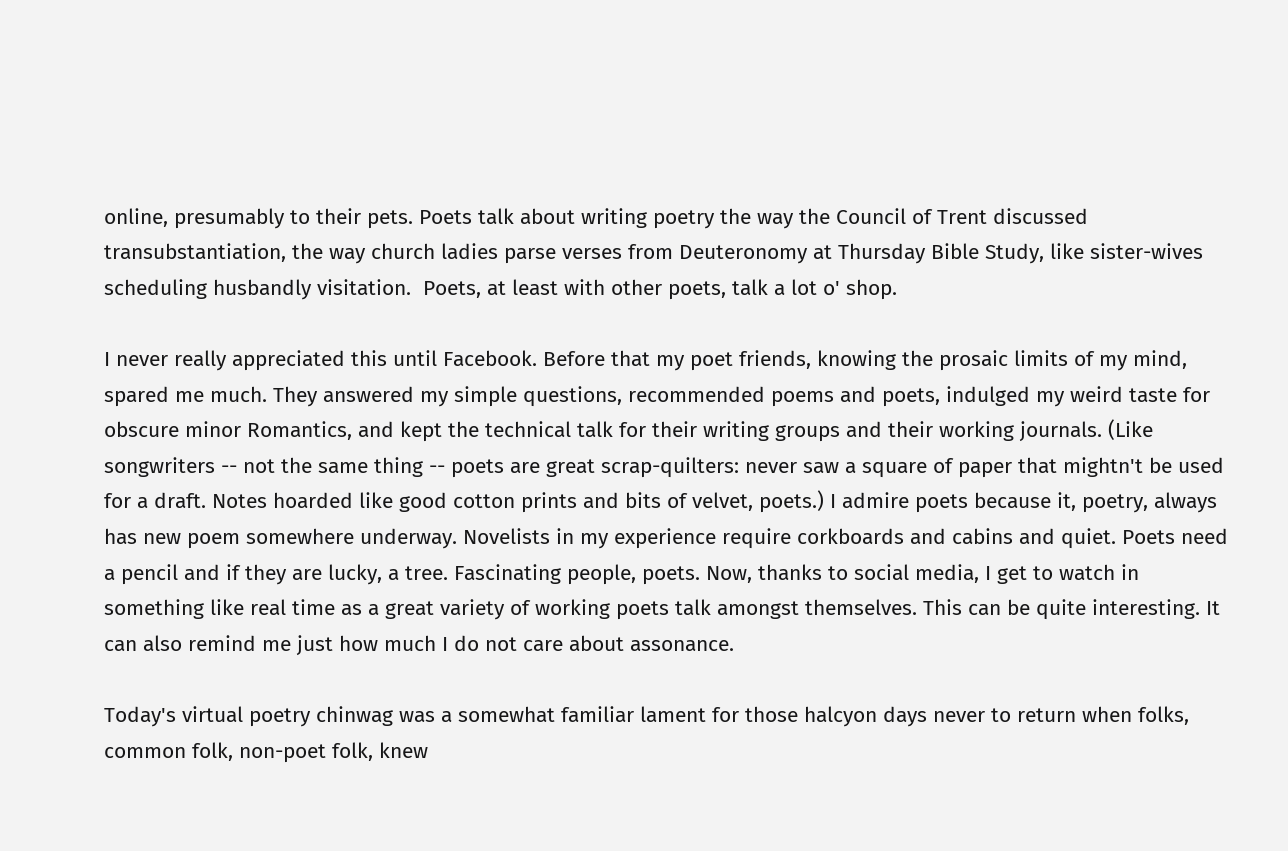online, presumably to their pets. Poets talk about writing poetry the way the Council of Trent discussed transubstantiation, the way church ladies parse verses from Deuteronomy at Thursday Bible Study, like sister-wives scheduling husbandly visitation.  Poets, at least with other poets, talk a lot o' shop.

I never really appreciated this until Facebook. Before that my poet friends, knowing the prosaic limits of my mind, spared me much. They answered my simple questions, recommended poems and poets, indulged my weird taste for obscure minor Romantics, and kept the technical talk for their writing groups and their working journals. (Like songwriters -- not the same thing -- poets are great scrap-quilters: never saw a square of paper that mightn't be used for a draft. Notes hoarded like good cotton prints and bits of velvet, poets.) I admire poets because it, poetry, always has new poem somewhere underway. Novelists in my experience require corkboards and cabins and quiet. Poets need a pencil and if they are lucky, a tree. Fascinating people, poets. Now, thanks to social media, I get to watch in something like real time as a great variety of working poets talk amongst themselves. This can be quite interesting. It can also remind me just how much I do not care about assonance.

Today's virtual poetry chinwag was a somewhat familiar lament for those halcyon days never to return when folks, common folk, non-poet folk, knew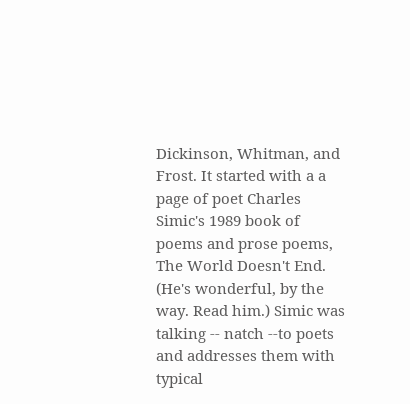Dickinson, Whitman, and Frost. It started with a a page of poet Charles Simic's 1989 book of poems and prose poems, The World Doesn't End. (He's wonderful, by the way. Read him.) Simic was talking -- natch --to poets and addresses them with typical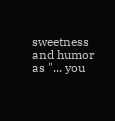sweetness and humor as "... you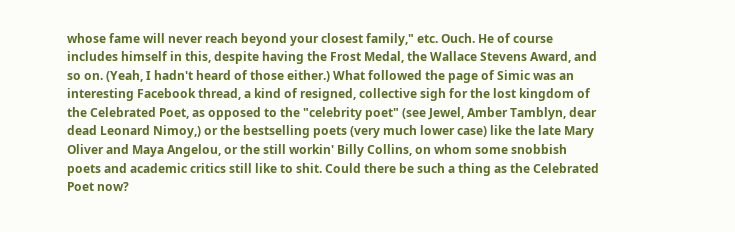whose fame will never reach beyond your closest family," etc. Ouch. He of course includes himself in this, despite having the Frost Medal, the Wallace Stevens Award, and so on. (Yeah, I hadn't heard of those either.) What followed the page of Simic was an interesting Facebook thread, a kind of resigned, collective sigh for the lost kingdom of the Celebrated Poet, as opposed to the "celebrity poet" (see Jewel, Amber Tamblyn, dear dead Leonard Nimoy,) or the bestselling poets (very much lower case) like the late Mary Oliver and Maya Angelou, or the still workin' Billy Collins, on whom some snobbish poets and academic critics still like to shit. Could there be such a thing as the Celebrated Poet now?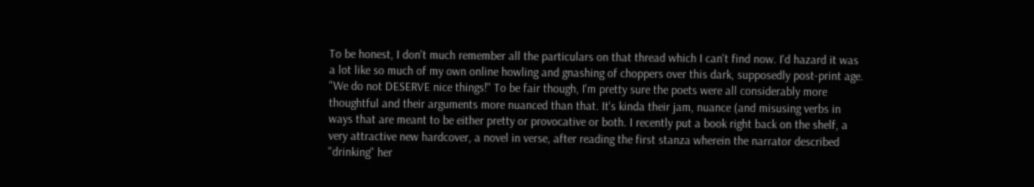To be honest, I don't much remember all the particulars on that thread which I can't find now. I'd hazard it was a lot like so much of my own online howling and gnashing of choppers over this dark, supposedly post-print age. "We do not DESERVE nice things!" To be fair though, I'm pretty sure the poets were all considerably more thoughtful and their arguments more nuanced than that. It's kinda their jam, nuance (and misusing verbs in ways that are meant to be either pretty or provocative or both. I recently put a book right back on the shelf, a very attractive new hardcover, a novel in verse, after reading the first stanza wherein the narrator described "drinking" her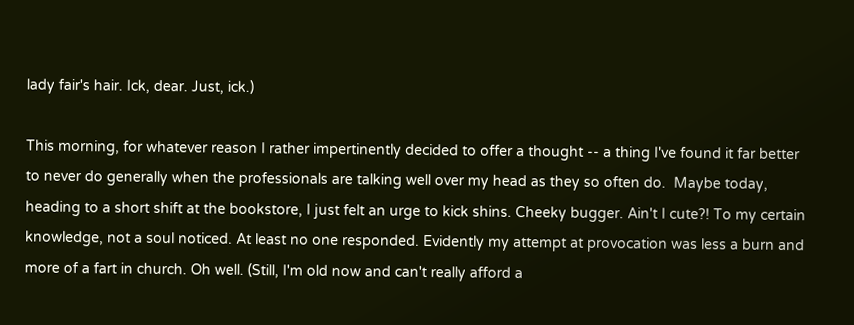lady fair's hair. Ick, dear. Just, ick.)

This morning, for whatever reason I rather impertinently decided to offer a thought -- a thing I've found it far better to never do generally when the professionals are talking well over my head as they so often do.  Maybe today, heading to a short shift at the bookstore, I just felt an urge to kick shins. Cheeky bugger. Ain't I cute?! To my certain knowledge, not a soul noticed. At least no one responded. Evidently my attempt at provocation was less a burn and more of a fart in church. Oh well. (Still, I'm old now and can't really afford a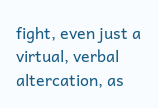fight, even just a virtual, verbal altercation, as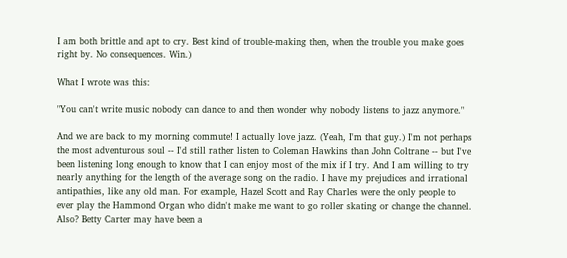I am both brittle and apt to cry. Best kind of trouble-making then, when the trouble you make goes right by. No consequences. Win.)

What I wrote was this:

"You can't write music nobody can dance to and then wonder why nobody listens to jazz anymore."

And we are back to my morning commute! I actually love jazz. (Yeah, I'm that guy.) I'm not perhaps the most adventurous soul -- I'd still rather listen to Coleman Hawkins than John Coltrane -- but I've been listening long enough to know that I can enjoy most of the mix if I try. And I am willing to try nearly anything for the length of the average song on the radio. I have my prejudices and irrational antipathies, like any old man. For example, Hazel Scott and Ray Charles were the only people to ever play the Hammond Organ who didn't make me want to go roller skating or change the channel. Also? Betty Carter may have been a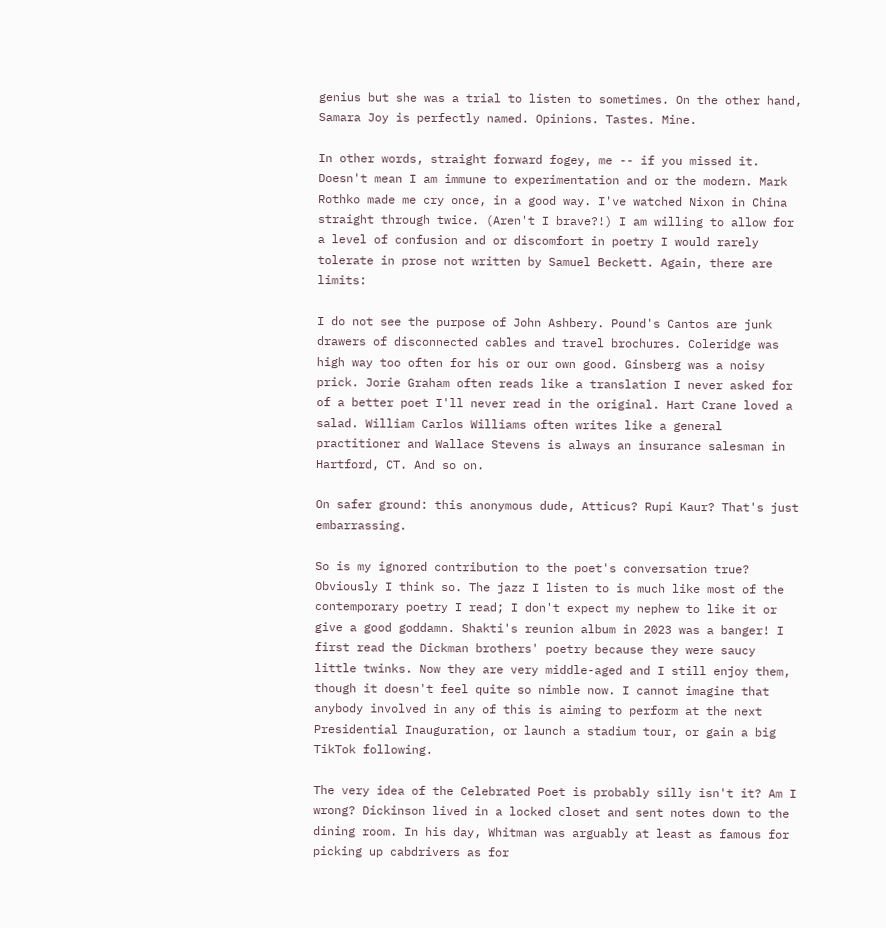genius but she was a trial to listen to sometimes. On the other hand, Samara Joy is perfectly named. Opinions. Tastes. Mine.

In other words, straight forward fogey, me -- if you missed it. Doesn't mean I am immune to experimentation and or the modern. Mark Rothko made me cry once, in a good way. I've watched Nixon in China straight through twice. (Aren't I brave?!) I am willing to allow for a level of confusion and or discomfort in poetry I would rarely tolerate in prose not written by Samuel Beckett. Again, there are limits:

I do not see the purpose of John Ashbery. Pound's Cantos are junk drawers of disconnected cables and travel brochures. Coleridge was high way too often for his or our own good. Ginsberg was a noisy prick. Jorie Graham often reads like a translation I never asked for of a better poet I'll never read in the original. Hart Crane loved a salad. William Carlos Williams often writes like a general practitioner and Wallace Stevens is always an insurance salesman in Hartford, CT. And so on.

On safer ground: this anonymous dude, Atticus? Rupi Kaur? That's just embarrassing.

So is my ignored contribution to the poet's conversation true? Obviously I think so. The jazz I listen to is much like most of the contemporary poetry I read; I don't expect my nephew to like it or give a good goddamn. Shakti's reunion album in 2023 was a banger! I first read the Dickman brothers' poetry because they were saucy little twinks. Now they are very middle-aged and I still enjoy them, though it doesn't feel quite so nimble now. I cannot imagine that anybody involved in any of this is aiming to perform at the next Presidential Inauguration, or launch a stadium tour, or gain a big TikTok following.

The very idea of the Celebrated Poet is probably silly isn't it? Am I wrong? Dickinson lived in a locked closet and sent notes down to the dining room. In his day, Whitman was arguably at least as famous for picking up cabdrivers as for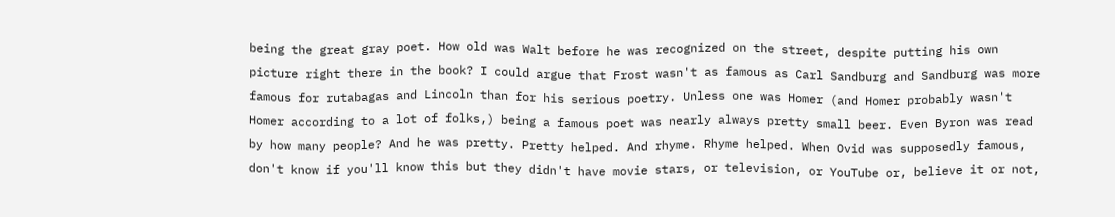being the great gray poet. How old was Walt before he was recognized on the street, despite putting his own picture right there in the book? I could argue that Frost wasn't as famous as Carl Sandburg and Sandburg was more famous for rutabagas and Lincoln than for his serious poetry. Unless one was Homer (and Homer probably wasn't Homer according to a lot of folks,) being a famous poet was nearly always pretty small beer. Even Byron was read by how many people? And he was pretty. Pretty helped. And rhyme. Rhyme helped. When Ovid was supposedly famous, don't know if you'll know this but they didn't have movie stars, or television, or YouTube or, believe it or not,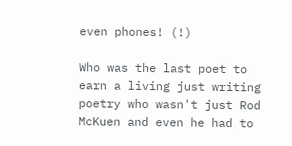even phones! (!)

Who was the last poet to earn a living just writing poetry who wasn't just Rod McKuen and even he had to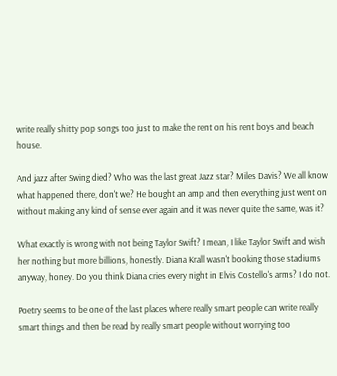write really shitty pop songs too just to make the rent on his rent boys and beach house.

And jazz after Swing died? Who was the last great Jazz star? Miles Davis? We all know what happened there, don't we? He bought an amp and then everything just went on without making any kind of sense ever again and it was never quite the same, was it?

What exactly is wrong with not being Taylor Swift? I mean, I like Taylor Swift and wish her nothing but more billions, honestly. Diana Krall wasn't booking those stadiums anyway, honey. Do you think Diana cries every night in Elvis Costello's arms? I do not.

Poetry seems to be one of the last places where really smart people can write really smart things and then be read by really smart people without worrying too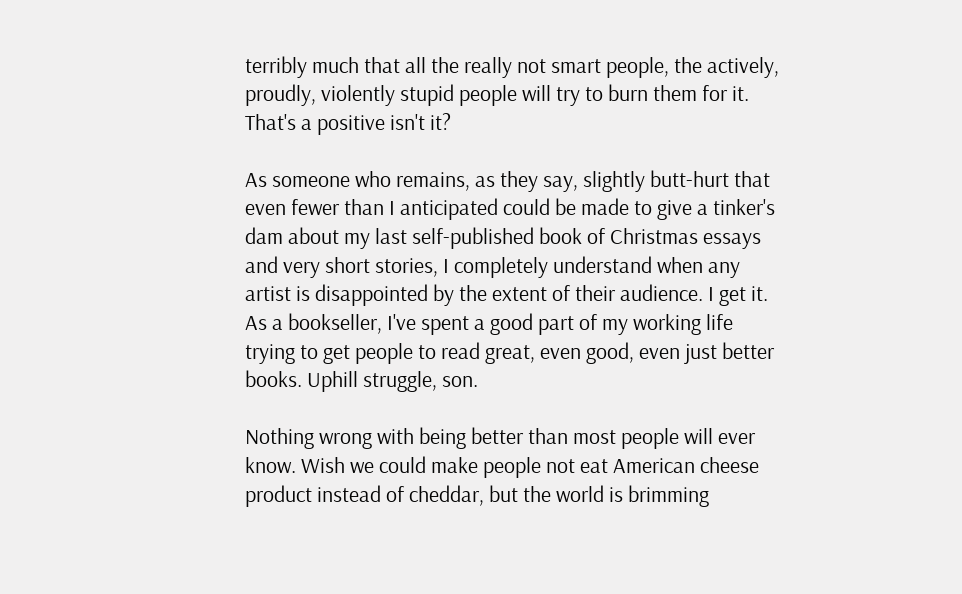terribly much that all the really not smart people, the actively, proudly, violently stupid people will try to burn them for it. That's a positive isn't it?

As someone who remains, as they say, slightly butt-hurt that even fewer than I anticipated could be made to give a tinker's dam about my last self-published book of Christmas essays and very short stories, I completely understand when any artist is disappointed by the extent of their audience. I get it. As a bookseller, I've spent a good part of my working life trying to get people to read great, even good, even just better books. Uphill struggle, son.

Nothing wrong with being better than most people will ever know. Wish we could make people not eat American cheese product instead of cheddar, but the world is brimming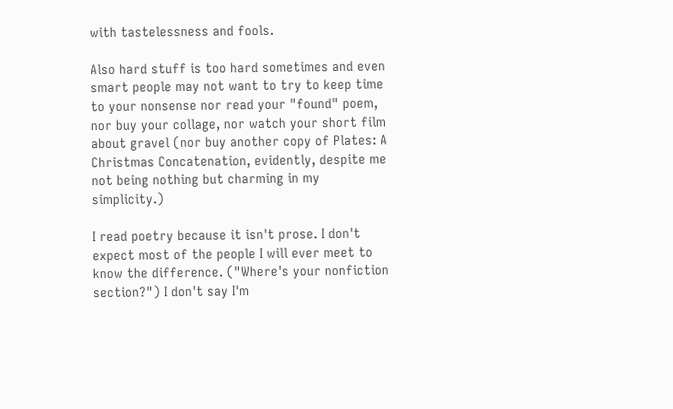with tastelessness and fools.

Also hard stuff is too hard sometimes and even smart people may not want to try to keep time to your nonsense nor read your "found" poem, nor buy your collage, nor watch your short film about gravel (nor buy another copy of Plates: A Christmas Concatenation, evidently, despite me not being nothing but charming in my simplicity.)

I read poetry because it isn't prose. I don't expect most of the people I will ever meet to know the difference. ("Where's your nonfiction section?") I don't say I'm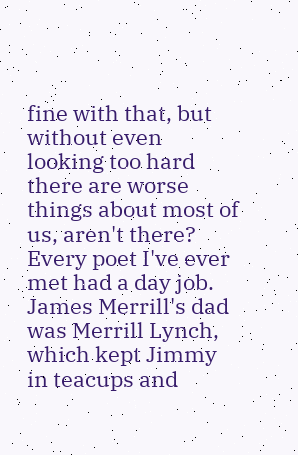fine with that, but without even looking too hard there are worse things about most of us, aren't there? Every poet I've ever met had a day job. James Merrill's dad was Merrill Lynch, which kept Jimmy in teacups and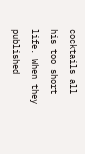cocktails all his too short life. When they published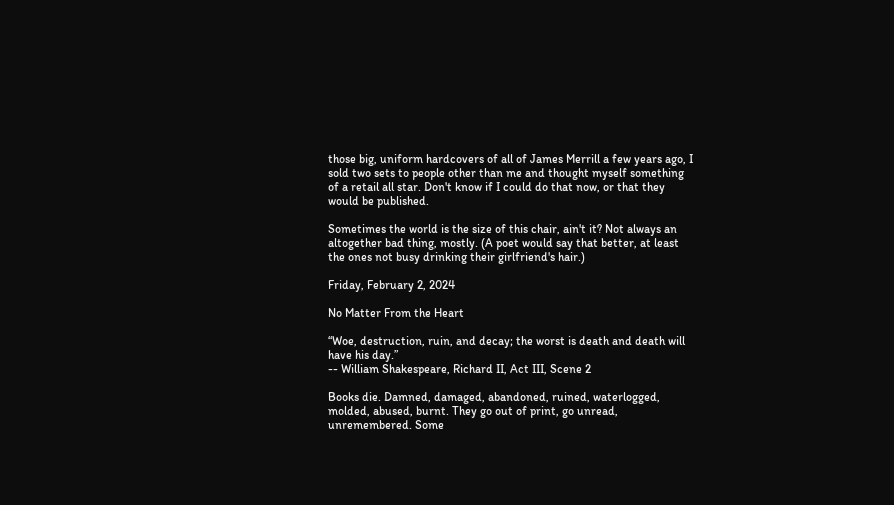those big, uniform hardcovers of all of James Merrill a few years ago, I sold two sets to people other than me and thought myself something of a retail all star. Don't know if I could do that now, or that they would be published.

Sometimes the world is the size of this chair, ain't it? Not always an altogether bad thing, mostly. (A poet would say that better, at least the ones not busy drinking their girlfriend's hair.)

Friday, February 2, 2024

No Matter From the Heart

“Woe, destruction, ruin, and decay; the worst is death and death will have his day.”
-- William Shakespeare, Richard II, Act III, Scene 2

Books die. Damned, damaged, abandoned, ruined, waterlogged, molded, abused, burnt. They go out of print, go unread, unremembered. Some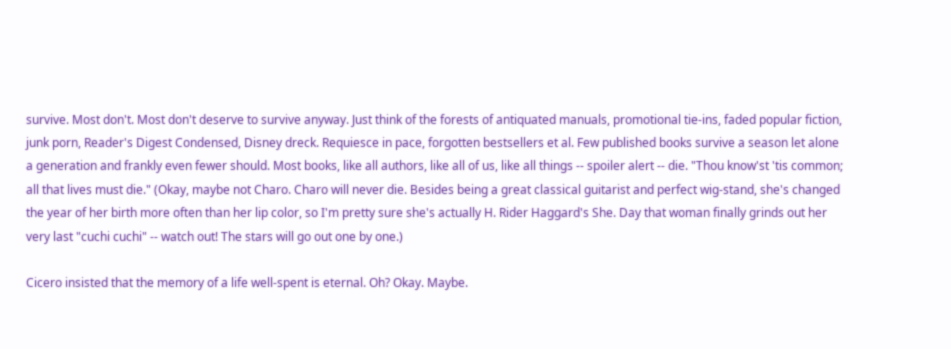survive. Most don't. Most don't deserve to survive anyway. Just think of the forests of antiquated manuals, promotional tie-ins, faded popular fiction, junk porn, Reader's Digest Condensed, Disney dreck. Requiesce in pace, forgotten bestsellers et al. Few published books survive a season let alone a generation and frankly even fewer should. Most books, like all authors, like all of us, like all things -- spoiler alert -- die. "Thou know'st 'tis common; all that lives must die." (Okay, maybe not Charo. Charo will never die. Besides being a great classical guitarist and perfect wig-stand, she's changed the year of her birth more often than her lip color, so I'm pretty sure she's actually H. Rider Haggard's She. Day that woman finally grinds out her very last "cuchi cuchi" -- watch out! The stars will go out one by one.)

Cicero insisted that the memory of a life well-spent is eternal. Oh? Okay. Maybe.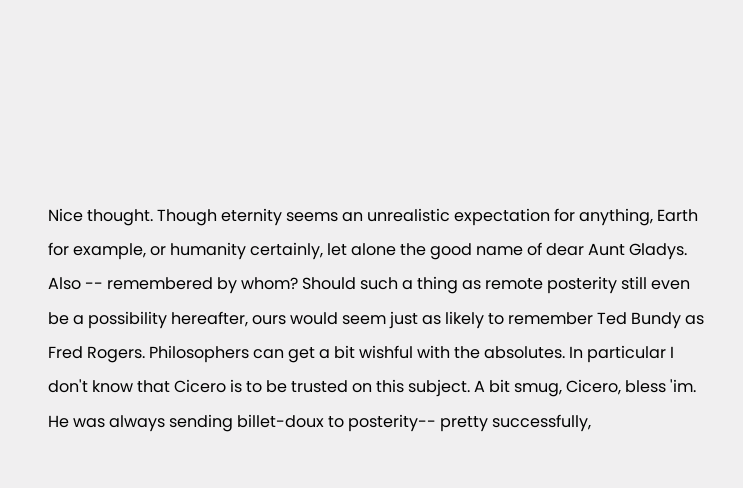Nice thought. Though eternity seems an unrealistic expectation for anything, Earth for example, or humanity certainly, let alone the good name of dear Aunt Gladys. Also -- remembered by whom? Should such a thing as remote posterity still even be a possibility hereafter, ours would seem just as likely to remember Ted Bundy as Fred Rogers. Philosophers can get a bit wishful with the absolutes. In particular I don't know that Cicero is to be trusted on this subject. A bit smug, Cicero, bless 'im. He was always sending billet-doux to posterity-- pretty successfully,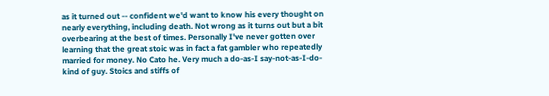as it turned out -- confident we'd want to know his every thought on nearly everything, including death. Not wrong as it turns out but a bit overbearing at the best of times. Personally I've never gotten over learning that the great stoic was in fact a fat gambler who repeatedly married for money. No Cato he. Very much a do-as-I say-not-as-I-do-kind of guy. Stoics and stiffs of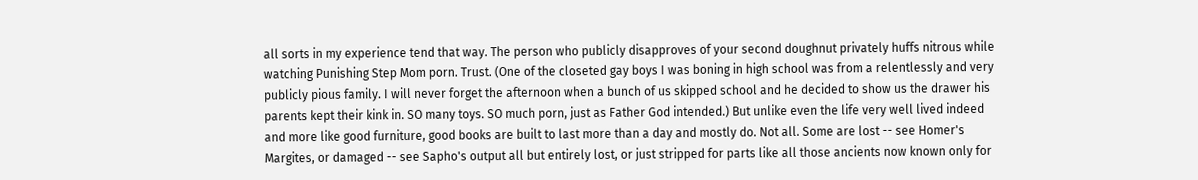all sorts in my experience tend that way. The person who publicly disapproves of your second doughnut privately huffs nitrous while watching Punishing Step Mom porn. Trust. (One of the closeted gay boys I was boning in high school was from a relentlessly and very publicly pious family. I will never forget the afternoon when a bunch of us skipped school and he decided to show us the drawer his parents kept their kink in. SO many toys. SO much porn, just as Father God intended.) But unlike even the life very well lived indeed and more like good furniture, good books are built to last more than a day and mostly do. Not all. Some are lost -- see Homer's Margites, or damaged -- see Sapho's output all but entirely lost, or just stripped for parts like all those ancients now known only for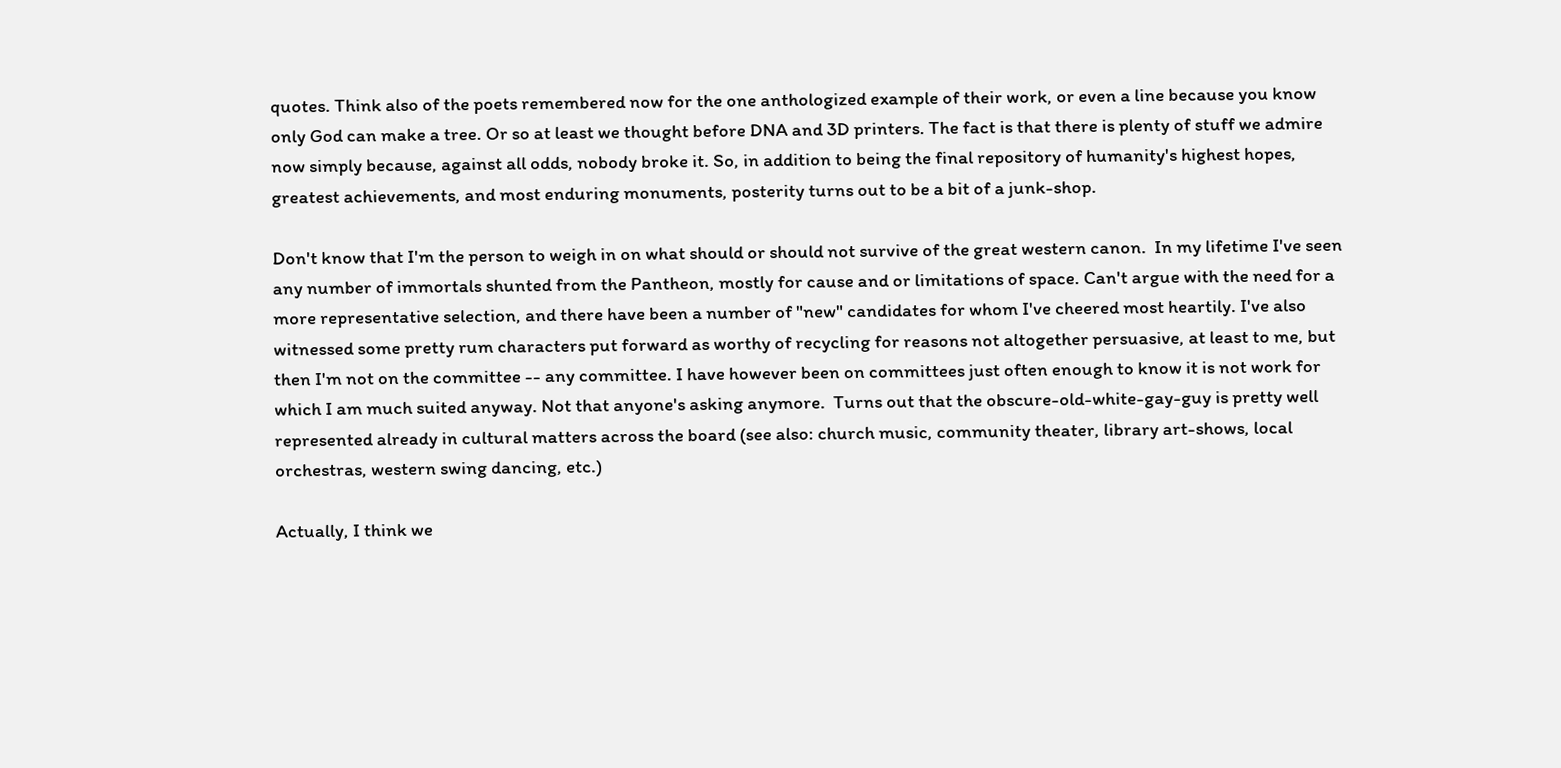quotes. Think also of the poets remembered now for the one anthologized example of their work, or even a line because you know only God can make a tree. Or so at least we thought before DNA and 3D printers. The fact is that there is plenty of stuff we admire now simply because, against all odds, nobody broke it. So, in addition to being the final repository of humanity's highest hopes, greatest achievements, and most enduring monuments, posterity turns out to be a bit of a junk-shop.

Don't know that I'm the person to weigh in on what should or should not survive of the great western canon.  In my lifetime I've seen any number of immortals shunted from the Pantheon, mostly for cause and or limitations of space. Can't argue with the need for a more representative selection, and there have been a number of "new" candidates for whom I've cheered most heartily. I've also witnessed some pretty rum characters put forward as worthy of recycling for reasons not altogether persuasive, at least to me, but then I'm not on the committee -- any committee. I have however been on committees just often enough to know it is not work for which I am much suited anyway. Not that anyone's asking anymore.  Turns out that the obscure-old-white-gay-guy is pretty well represented already in cultural matters across the board (see also: church music, community theater, library art-shows, local orchestras, western swing dancing, etc.)

Actually, I think we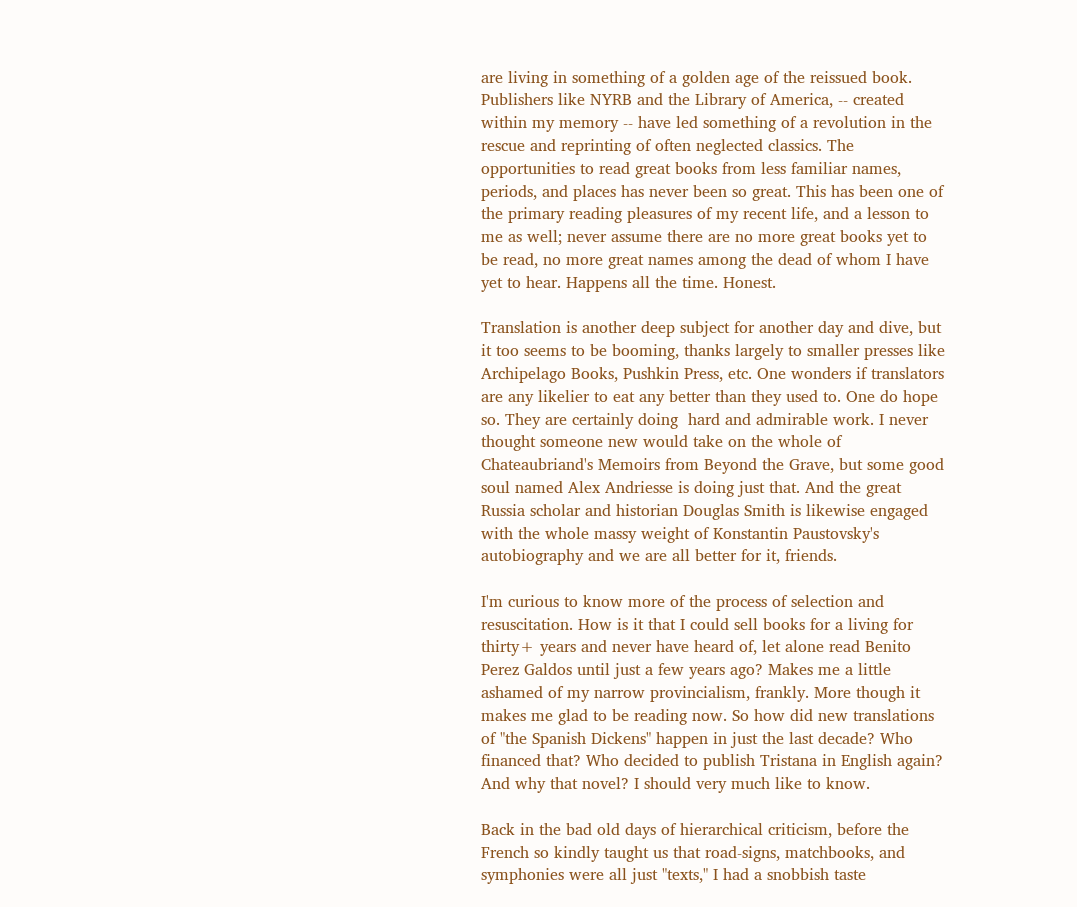are living in something of a golden age of the reissued book. Publishers like NYRB and the Library of America, -- created within my memory -- have led something of a revolution in the rescue and reprinting of often neglected classics. The opportunities to read great books from less familiar names, periods, and places has never been so great. This has been one of the primary reading pleasures of my recent life, and a lesson to me as well; never assume there are no more great books yet to be read, no more great names among the dead of whom I have yet to hear. Happens all the time. Honest.

Translation is another deep subject for another day and dive, but it too seems to be booming, thanks largely to smaller presses like Archipelago Books, Pushkin Press, etc. One wonders if translators are any likelier to eat any better than they used to. One do hope so. They are certainly doing  hard and admirable work. I never thought someone new would take on the whole of Chateaubriand's Memoirs from Beyond the Grave, but some good soul named Alex Andriesse is doing just that. And the great Russia scholar and historian Douglas Smith is likewise engaged with the whole massy weight of Konstantin Paustovsky's autobiography and we are all better for it, friends.

I'm curious to know more of the process of selection and resuscitation. How is it that I could sell books for a living for thirty+ years and never have heard of, let alone read Benito Perez Galdos until just a few years ago? Makes me a little ashamed of my narrow provincialism, frankly. More though it makes me glad to be reading now. So how did new translations of "the Spanish Dickens" happen in just the last decade? Who financed that? Who decided to publish Tristana in English again? And why that novel? I should very much like to know.

Back in the bad old days of hierarchical criticism, before the French so kindly taught us that road-signs, matchbooks, and symphonies were all just "texts," I had a snobbish taste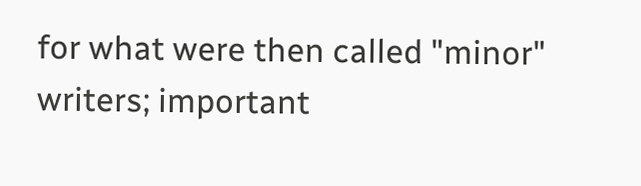for what were then called "minor" writers; important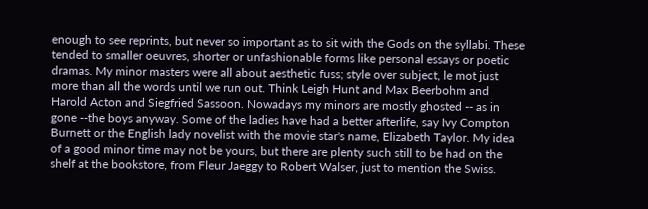enough to see reprints, but never so important as to sit with the Gods on the syllabi. These tended to smaller oeuvres, shorter or unfashionable forms like personal essays or poetic dramas. My minor masters were all about aesthetic fuss; style over subject, le mot just more than all the words until we run out. Think Leigh Hunt and Max Beerbohm and Harold Acton and Siegfried Sassoon. Nowadays my minors are mostly ghosted -- as in gone --the boys anyway. Some of the ladies have had a better afterlife, say Ivy Compton Burnett or the English lady novelist with the movie star's name, Elizabeth Taylor. My idea of a good minor time may not be yours, but there are plenty such still to be had on the shelf at the bookstore, from Fleur Jaeggy to Robert Walser, just to mention the Swiss.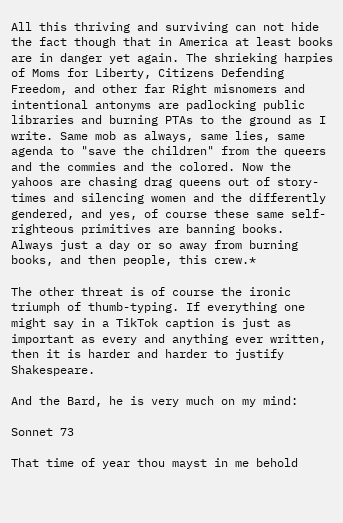All this thriving and surviving can not hide the fact though that in America at least books are in danger yet again. The shrieking harpies of Moms for Liberty, Citizens Defending Freedom, and other far Right misnomers and intentional antonyms are padlocking public libraries and burning PTAs to the ground as I write. Same mob as always, same lies, same agenda to "save the children" from the queers and the commies and the colored. Now the yahoos are chasing drag queens out of story-times and silencing women and the differently gendered, and yes, of course these same self-righteous primitives are banning books.  Always just a day or so away from burning books, and then people, this crew.*

The other threat is of course the ironic triumph of thumb-typing. If everything one might say in a TikTok caption is just as important as every and anything ever written, then it is harder and harder to justify Shakespeare.

And the Bard, he is very much on my mind:

Sonnet 73

That time of year thou mayst in me behold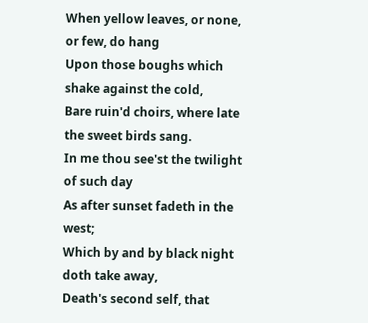When yellow leaves, or none, or few, do hang
Upon those boughs which shake against the cold,
Bare ruin'd choirs, where late the sweet birds sang.
In me thou see'st the twilight of such day
As after sunset fadeth in the west;
Which by and by black night doth take away,
Death's second self, that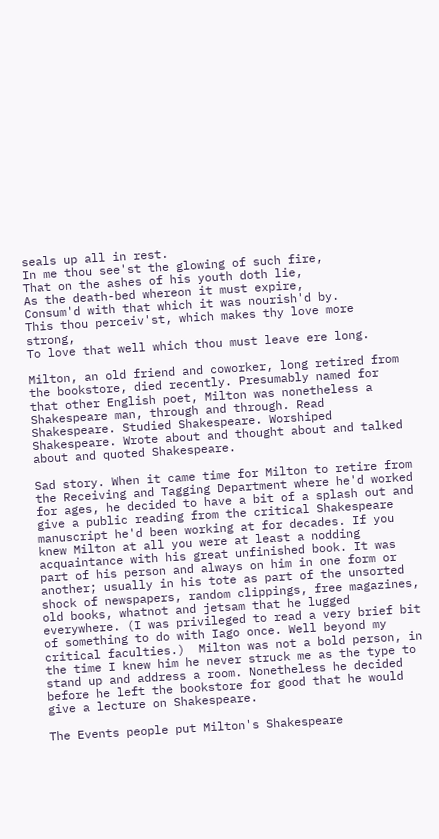seals up all in rest.
In me thou see'st the glowing of such fire,
That on the ashes of his youth doth lie,
As the death-bed whereon it must expire,
Consum'd with that which it was nourish'd by.
This thou perceiv'st, which makes thy love more strong,
To love that well which thou must leave ere long.

Milton, an old friend and coworker, long retired from the bookstore, died recently. Presumably named for that other English poet, Milton was nonetheless a Shakespeare man, through and through. Read Shakespeare. Studied Shakespeare. Worshiped Shakespeare. Wrote about and thought about and talked about and quoted Shakespeare.

Sad story. When it came time for Milton to retire from the Receiving and Tagging Department where he'd worked for ages, he decided to have a bit of a splash out and give a public reading from the critical Shakespeare manuscript he'd been working at for decades. If you knew Milton at all you were at least a nodding acquaintance with his great unfinished book. It was part of his person and always on him in one form or another; usually in his tote as part of the unsorted shock of newspapers, random clippings, free magazines, old books, whatnot and jetsam that he lugged everywhere. (I was privileged to read a very brief bit of something to do with Iago once. Well beyond my critical faculties.)  Milton was not a bold person, in the time I knew him he never struck me as the type to stand up and address a room. Nonetheless he decided before he left the bookstore for good that he would give a lecture on Shakespeare.

The Events people put Milton's Shakespeare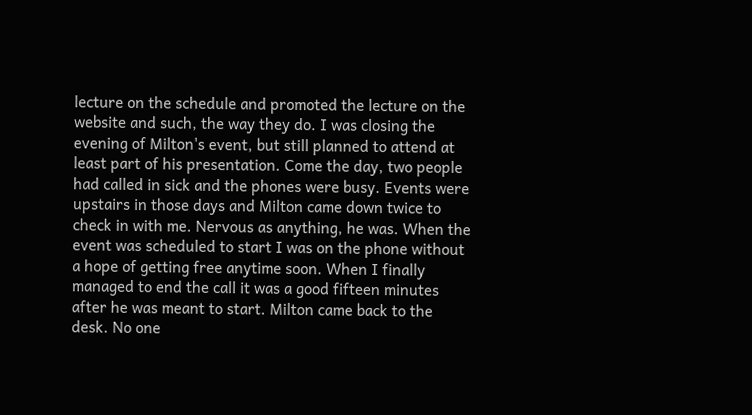lecture on the schedule and promoted the lecture on the website and such, the way they do. I was closing the evening of Milton's event, but still planned to attend at least part of his presentation. Come the day, two people had called in sick and the phones were busy. Events were upstairs in those days and Milton came down twice to check in with me. Nervous as anything, he was. When the event was scheduled to start I was on the phone without a hope of getting free anytime soon. When I finally managed to end the call it was a good fifteen minutes after he was meant to start. Milton came back to the desk. No one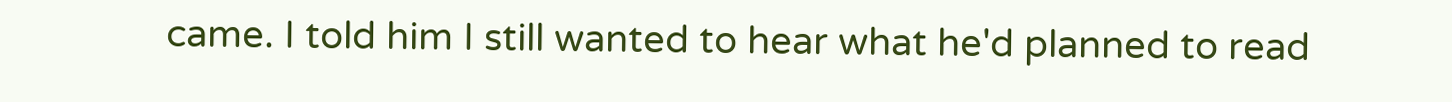came. I told him I still wanted to hear what he'd planned to read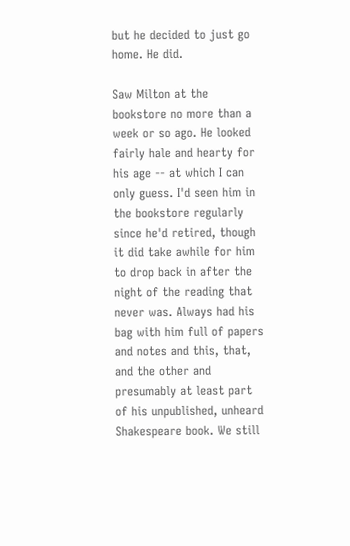but he decided to just go home. He did.

Saw Milton at the bookstore no more than a week or so ago. He looked fairly hale and hearty for his age -- at which I can only guess. I'd seen him in the bookstore regularly since he'd retired, though it did take awhile for him to drop back in after the night of the reading that never was. Always had his bag with him full of papers and notes and this, that, and the other and presumably at least part of his unpublished, unheard Shakespeare book. We still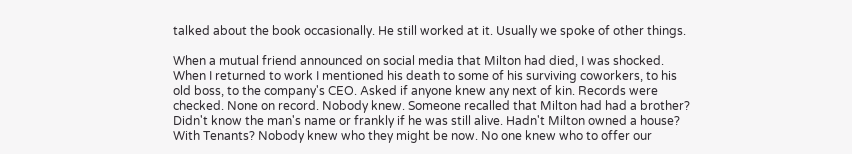talked about the book occasionally. He still worked at it. Usually we spoke of other things.

When a mutual friend announced on social media that Milton had died, I was shocked. When I returned to work I mentioned his death to some of his surviving coworkers, to his old boss, to the company's CEO. Asked if anyone knew any next of kin. Records were checked. None on record. Nobody knew. Someone recalled that Milton had had a brother? Didn't know the man's name or frankly if he was still alive. Hadn't Milton owned a house? With Tenants? Nobody knew who they might be now. No one knew who to offer our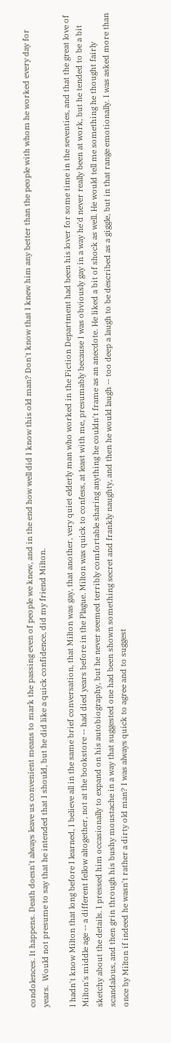condolences. It happens. Death doesn't always leave us convenient means to mark the passing even of people we knew, and in the end how well did I know this old man? Don't know that I knew him any better than the people with whom he worked every day for years.  Would not presume to say that he intended that I should, but he did like a quick confidence, did my friend Milton.

I hadn't know Milton that long before I learned, I believe all in the same brief conversation, that Milton was gay, that another, very quiet elderly man who worked in the Fiction Department had been his lover for some time in the seventies, and that the great love of Milton's middle age -- a different fellow altogether, not at the bookstore -- had died years before in the Plague. Milton was quick to confess, at least with me, presumably because I was obviously gay in a way he'd never really been at work, but he tended to be a bit sketchy about the details. I pressed him occasionally to expand on his autobiography, but he never seemed terribly comfortable sharing anything he couldn't frame as an anecdote. He liked a bit of shock as well. He would tell me something he thought fairly scandalous, and then grin through his bushy moustache in a way that suggested one had been shown something secret and frankly naughty, and then he would laugh -- too deep a laugh to be described as a giggle, but in that range emotionally. I was asked more than once by Milton if indeed he wasn't rather a dirty old man? I was always quick to agree and to suggest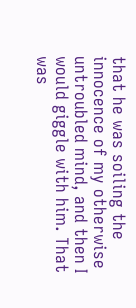that he was soiling the innocence of my otherwise untroubled mind, and then I would giggle with him. That was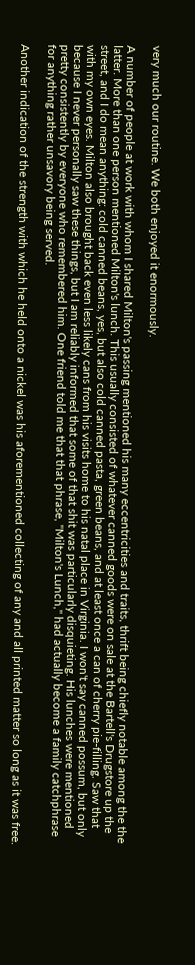very much our routine. We both enjoyed it enormously.

A number of people at work with whom I shared Milton's passing mentioned his many eccentricities and traits, thrift being chiefly notable among the the latter. More than one person mentioned Milton's lunch. This usually consisted of whatever canned goods were on sale at the Bartell's Drugstore up the street, and I do mean anything: cold canned beans, yes, but also cold canned pasta, green beans, and at least once a can of cherry pie-filling. Saw that with my own eyes. Milton also brought back even less likely cans from his visits home to his natal place in Virginia. I won't say canned possum, but only because I never personally saw these things, but I am reliably informed that some of that shit was particularly disquieting. His lunches were mentioned pretty consistently by everyone who remembered him. One friend told me that that phrase, "Milton's Lunch," had actually become a family catchphrase for anything rather unsavory being served.

Another indication of the strength with which he held onto a nickel was his aforementioned collecting of any and all printed matter so long as it was free.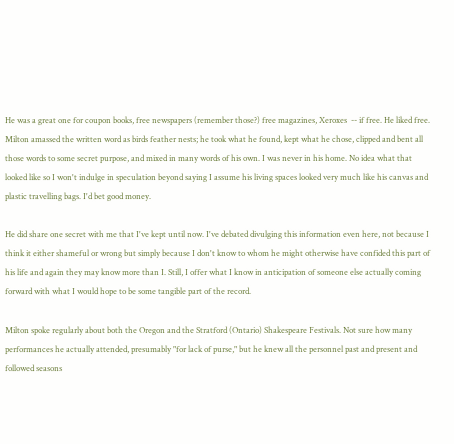He was a great one for coupon books, free newspapers (remember those?) free magazines, Xeroxes  -- if free. He liked free. Milton amassed the written word as birds feather nests; he took what he found, kept what he chose, clipped and bent all those words to some secret purpose, and mixed in many words of his own. I was never in his home. No idea what that looked like so I won't indulge in speculation beyond saying I assume his living spaces looked very much like his canvas and plastic travelling bags. I'd bet good money.

He did share one secret with me that I've kept until now. I've debated divulging this information even here, not because I think it either shameful or wrong but simply because I don't know to whom he might otherwise have confided this part of his life and again they may know more than I. Still, I offer what I know in anticipation of someone else actually coming forward with what I would hope to be some tangible part of the record.

Milton spoke regularly about both the Oregon and the Stratford (Ontario) Shakespeare Festivals. Not sure how many performances he actually attended, presumably "for lack of purse," but he knew all the personnel past and present and followed seasons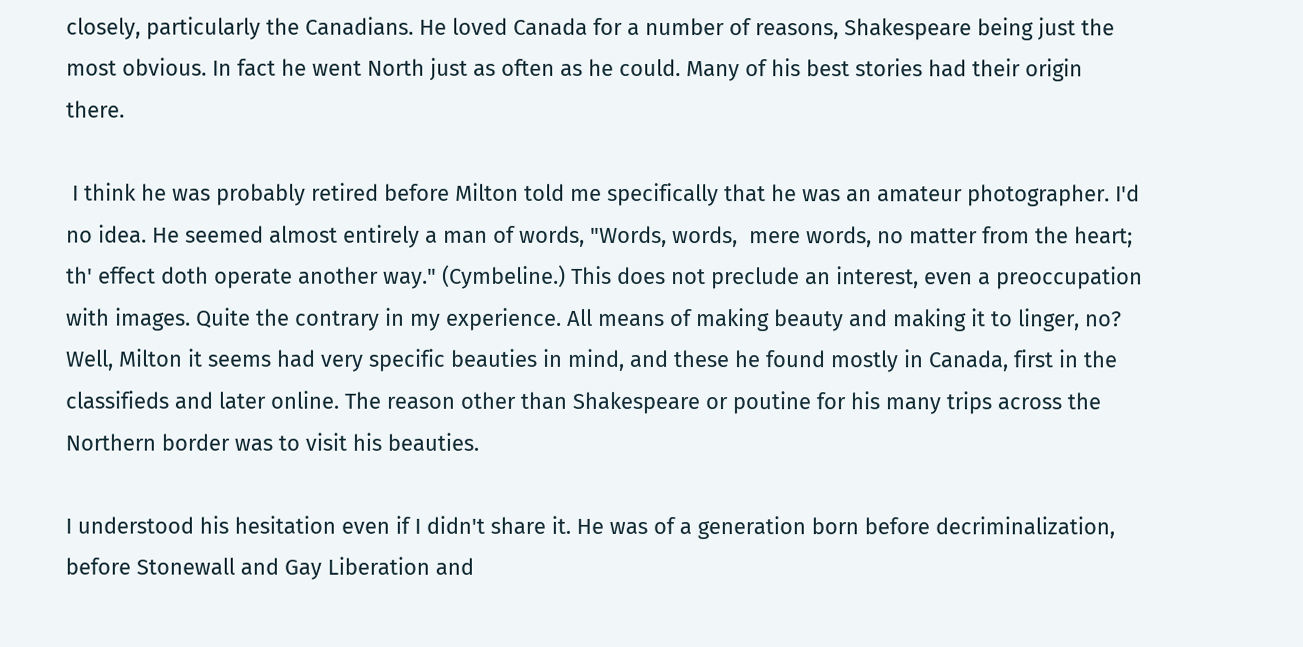closely, particularly the Canadians. He loved Canada for a number of reasons, Shakespeare being just the most obvious. In fact he went North just as often as he could. Many of his best stories had their origin there.

 I think he was probably retired before Milton told me specifically that he was an amateur photographer. I'd no idea. He seemed almost entirely a man of words, "Words, words,  mere words, no matter from the heart; th' effect doth operate another way." (Cymbeline.) This does not preclude an interest, even a preoccupation with images. Quite the contrary in my experience. All means of making beauty and making it to linger, no? Well, Milton it seems had very specific beauties in mind, and these he found mostly in Canada, first in the classifieds and later online. The reason other than Shakespeare or poutine for his many trips across the Northern border was to visit his beauties.

I understood his hesitation even if I didn't share it. He was of a generation born before decriminalization, before Stonewall and Gay Liberation and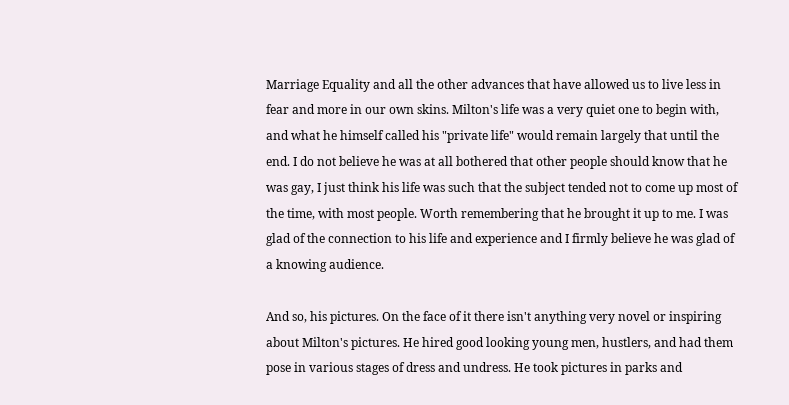Marriage Equality and all the other advances that have allowed us to live less in fear and more in our own skins. Milton's life was a very quiet one to begin with, and what he himself called his "private life" would remain largely that until the end. I do not believe he was at all bothered that other people should know that he was gay, I just think his life was such that the subject tended not to come up most of the time, with most people. Worth remembering that he brought it up to me. I was glad of the connection to his life and experience and I firmly believe he was glad of a knowing audience.

And so, his pictures. On the face of it there isn't anything very novel or inspiring about Milton's pictures. He hired good looking young men, hustlers, and had them pose in various stages of dress and undress. He took pictures in parks and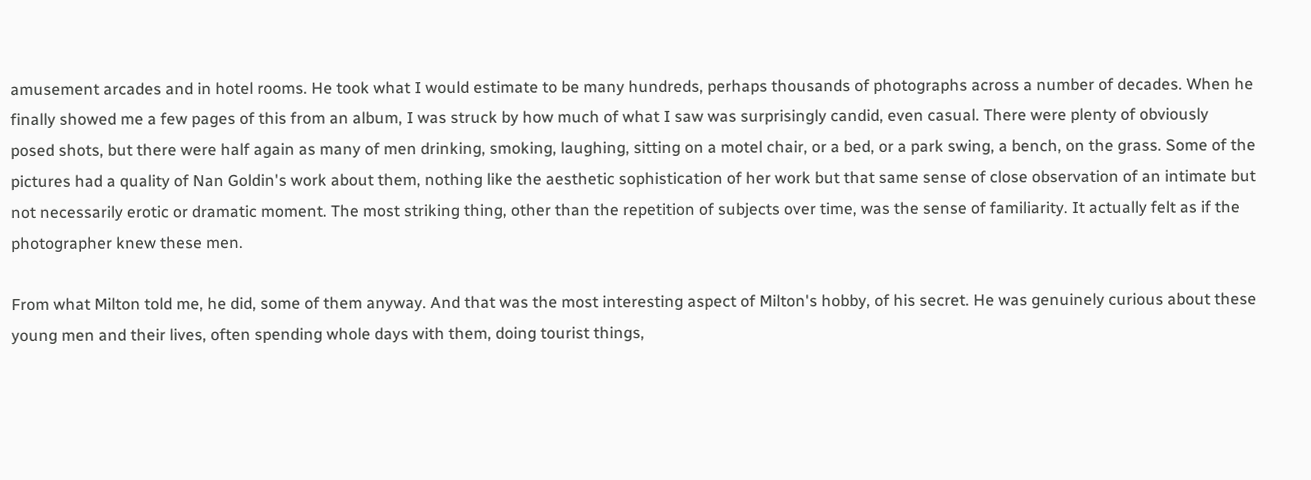amusement arcades and in hotel rooms. He took what I would estimate to be many hundreds, perhaps thousands of photographs across a number of decades. When he finally showed me a few pages of this from an album, I was struck by how much of what I saw was surprisingly candid, even casual. There were plenty of obviously posed shots, but there were half again as many of men drinking, smoking, laughing, sitting on a motel chair, or a bed, or a park swing, a bench, on the grass. Some of the pictures had a quality of Nan Goldin's work about them, nothing like the aesthetic sophistication of her work but that same sense of close observation of an intimate but not necessarily erotic or dramatic moment. The most striking thing, other than the repetition of subjects over time, was the sense of familiarity. It actually felt as if the photographer knew these men.

From what Milton told me, he did, some of them anyway. And that was the most interesting aspect of Milton's hobby, of his secret. He was genuinely curious about these young men and their lives, often spending whole days with them, doing tourist things,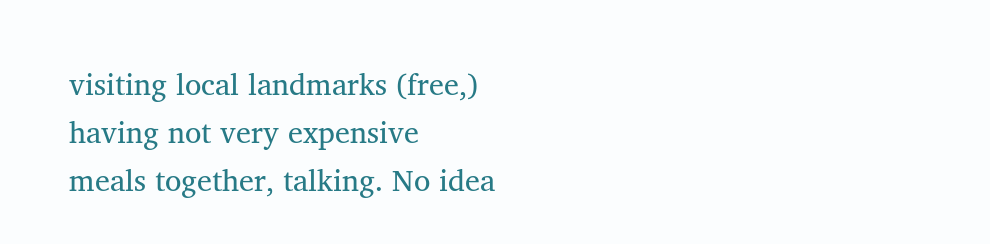visiting local landmarks (free,) having not very expensive meals together, talking. No idea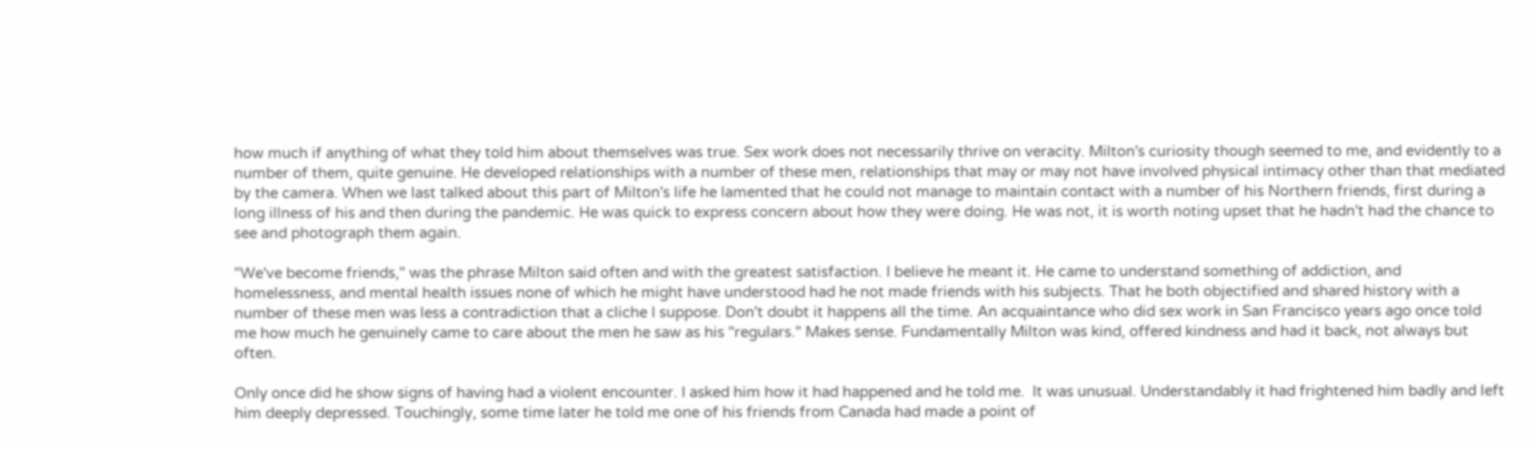how much if anything of what they told him about themselves was true. Sex work does not necessarily thrive on veracity. Milton's curiosity though seemed to me, and evidently to a number of them, quite genuine. He developed relationships with a number of these men, relationships that may or may not have involved physical intimacy other than that mediated by the camera. When we last talked about this part of Milton's life he lamented that he could not manage to maintain contact with a number of his Northern friends, first during a long illness of his and then during the pandemic. He was quick to express concern about how they were doing. He was not, it is worth noting upset that he hadn't had the chance to see and photograph them again.

"We've become friends," was the phrase Milton said often and with the greatest satisfaction. I believe he meant it. He came to understand something of addiction, and homelessness, and mental health issues none of which he might have understood had he not made friends with his subjects. That he both objectified and shared history with a number of these men was less a contradiction that a cliche I suppose. Don't doubt it happens all the time. An acquaintance who did sex work in San Francisco years ago once told me how much he genuinely came to care about the men he saw as his "regulars." Makes sense. Fundamentally Milton was kind, offered kindness and had it back, not always but often.

Only once did he show signs of having had a violent encounter. I asked him how it had happened and he told me.  It was unusual. Understandably it had frightened him badly and left him deeply depressed. Touchingly, some time later he told me one of his friends from Canada had made a point of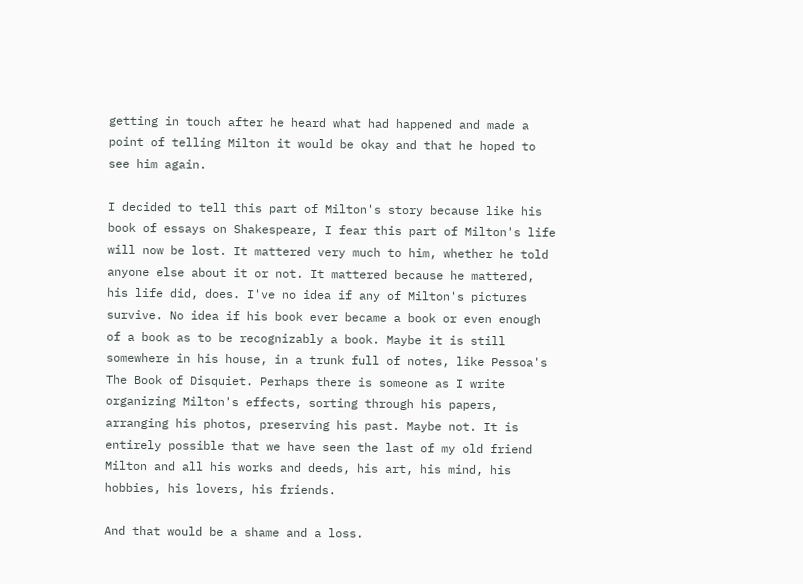getting in touch after he heard what had happened and made a point of telling Milton it would be okay and that he hoped to see him again.

I decided to tell this part of Milton's story because like his book of essays on Shakespeare, I fear this part of Milton's life will now be lost. It mattered very much to him, whether he told anyone else about it or not. It mattered because he mattered, his life did, does. I've no idea if any of Milton's pictures survive. No idea if his book ever became a book or even enough of a book as to be recognizably a book. Maybe it is still somewhere in his house, in a trunk full of notes, like Pessoa's The Book of Disquiet. Perhaps there is someone as I write organizing Milton's effects, sorting through his papers, arranging his photos, preserving his past. Maybe not. It is entirely possible that we have seen the last of my old friend Milton and all his works and deeds, his art, his mind, his hobbies, his lovers, his friends.

And that would be a shame and a loss.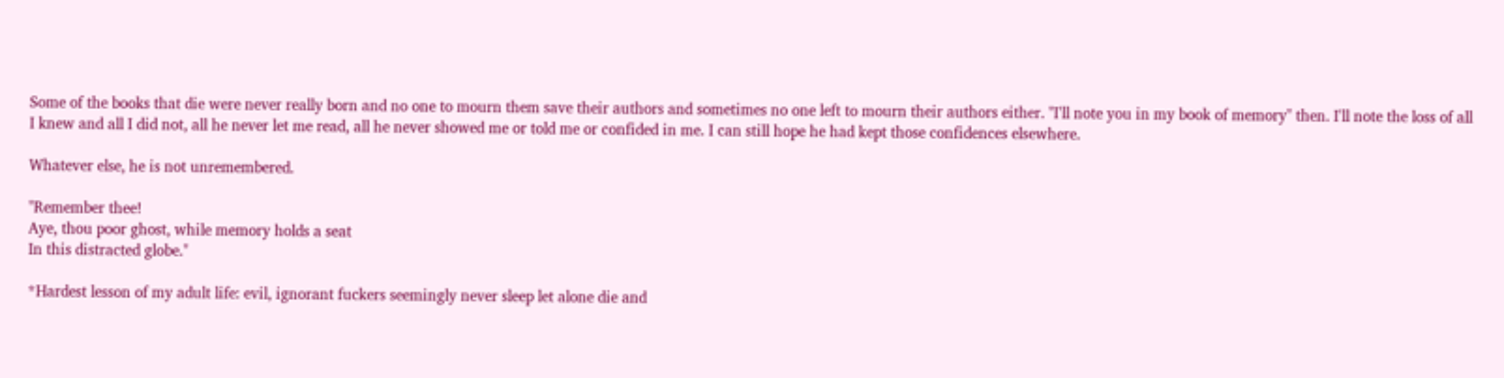Some of the books that die were never really born and no one to mourn them save their authors and sometimes no one left to mourn their authors either. "I'll note you in my book of memory" then. I'll note the loss of all I knew and all I did not, all he never let me read, all he never showed me or told me or confided in me. I can still hope he had kept those confidences elsewhere.

Whatever else, he is not unremembered.

"Remember thee!
Aye, thou poor ghost, while memory holds a seat
In this distracted globe."

*Hardest lesson of my adult life: evil, ignorant fuckers seemingly never sleep let alone die and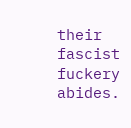their fascist fuckery abides.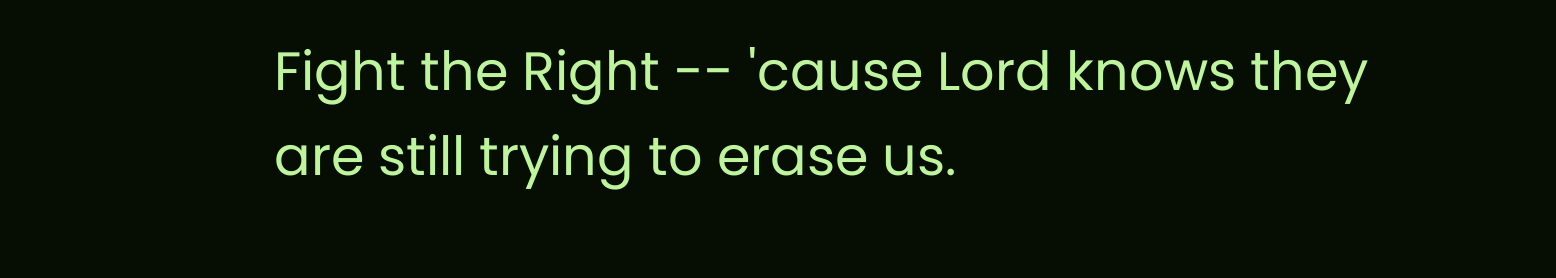Fight the Right -- 'cause Lord knows they are still trying to erase us.